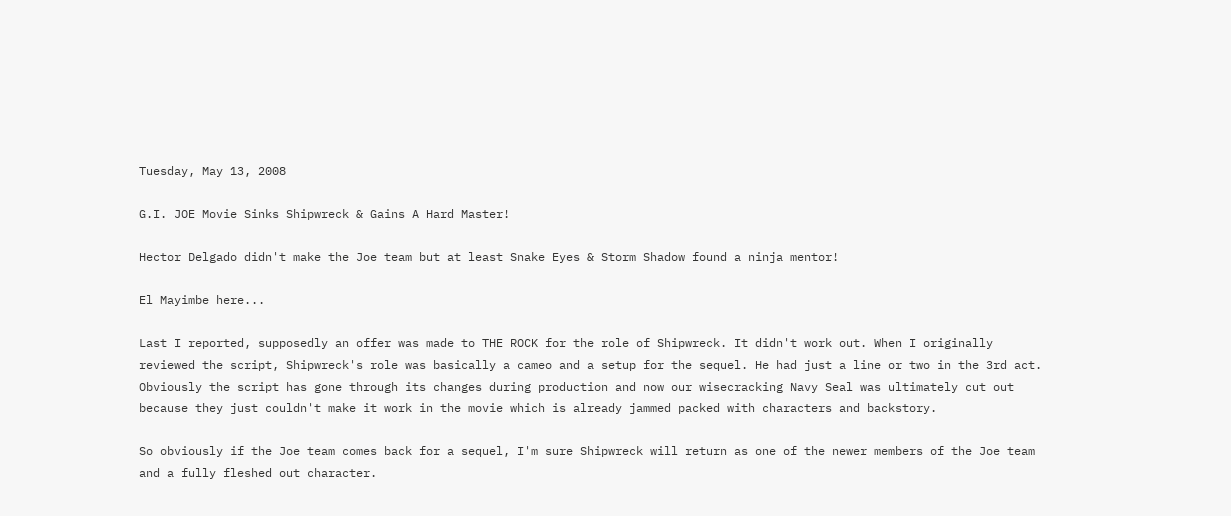Tuesday, May 13, 2008

G.I. JOE Movie Sinks Shipwreck & Gains A Hard Master!

Hector Delgado didn't make the Joe team but at least Snake Eyes & Storm Shadow found a ninja mentor!

El Mayimbe here...

Last I reported, supposedly an offer was made to THE ROCK for the role of Shipwreck. It didn't work out. When I originally reviewed the script, Shipwreck's role was basically a cameo and a setup for the sequel. He had just a line or two in the 3rd act. Obviously the script has gone through its changes during production and now our wisecracking Navy Seal was ultimately cut out because they just couldn't make it work in the movie which is already jammed packed with characters and backstory.

So obviously if the Joe team comes back for a sequel, I'm sure Shipwreck will return as one of the newer members of the Joe team and a fully fleshed out character.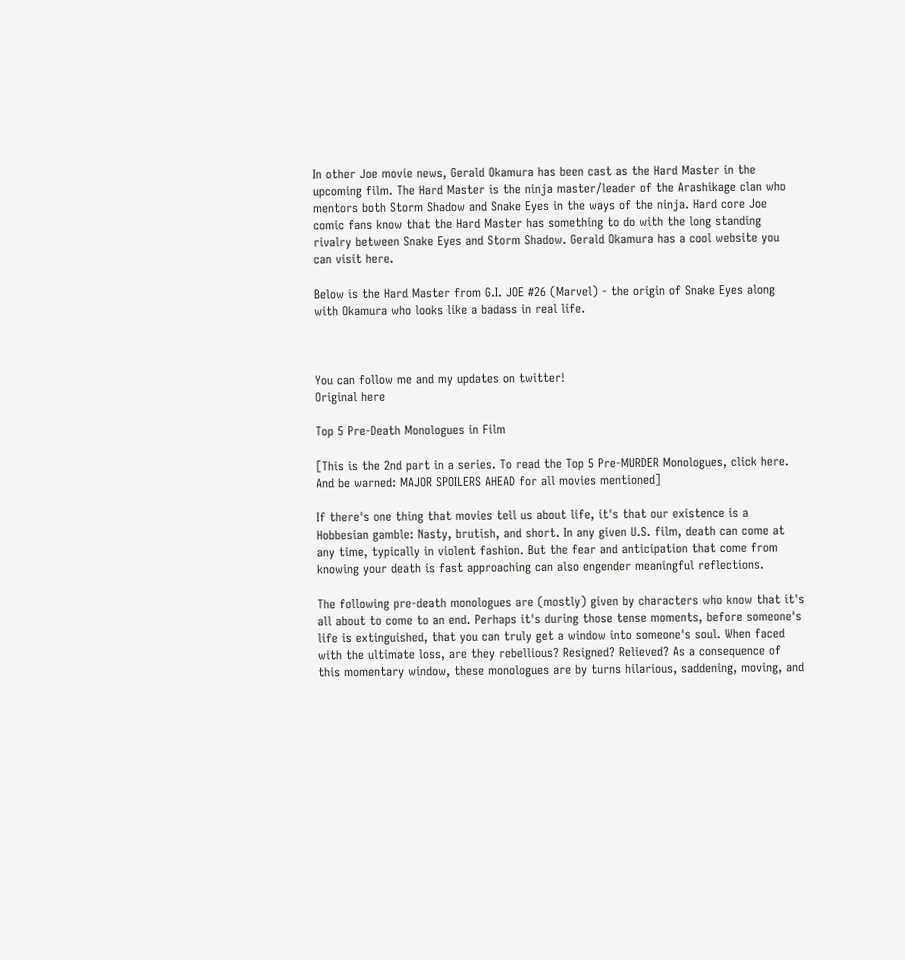In other Joe movie news, Gerald Okamura has been cast as the Hard Master in the upcoming film. The Hard Master is the ninja master/leader of the Arashikage clan who mentors both Storm Shadow and Snake Eyes in the ways of the ninja. Hard core Joe comic fans know that the Hard Master has something to do with the long standing rivalry between Snake Eyes and Storm Shadow. Gerald Okamura has a cool website you can visit here.

Below is the Hard Master from G.I. JOE #26 (Marvel) - the origin of Snake Eyes along with Okamura who looks like a badass in real life.



You can follow me and my updates on twitter!
Original here

Top 5 Pre-Death Monologues in Film

[This is the 2nd part in a series. To read the Top 5 Pre-MURDER Monologues, click here. And be warned: MAJOR SPOILERS AHEAD for all movies mentioned]

If there's one thing that movies tell us about life, it's that our existence is a Hobbesian gamble: Nasty, brutish, and short. In any given U.S. film, death can come at any time, typically in violent fashion. But the fear and anticipation that come from knowing your death is fast approaching can also engender meaningful reflections.

The following pre-death monologues are (mostly) given by characters who know that it's all about to come to an end. Perhaps it's during those tense moments, before someone's life is extinguished, that you can truly get a window into someone's soul. When faced with the ultimate loss, are they rebellious? Resigned? Relieved? As a consequence of this momentary window, these monologues are by turns hilarious, saddening, moving, and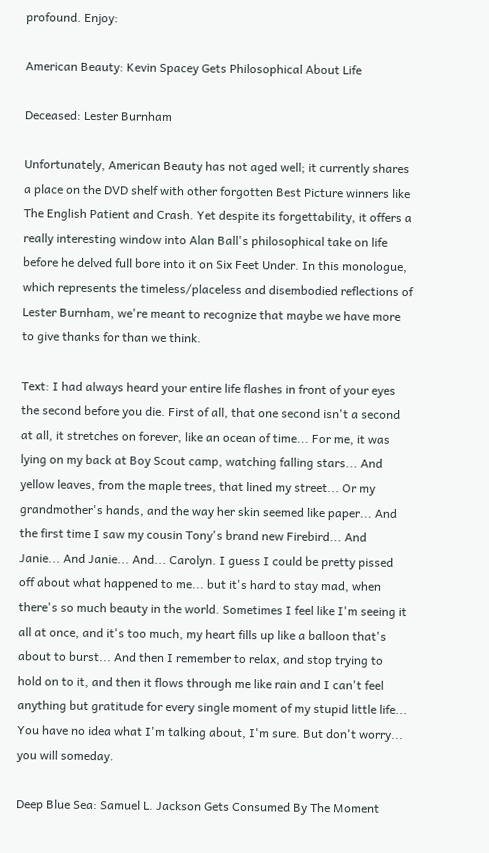profound. Enjoy:

American Beauty: Kevin Spacey Gets Philosophical About Life

Deceased: Lester Burnham

Unfortunately, American Beauty has not aged well; it currently shares a place on the DVD shelf with other forgotten Best Picture winners like The English Patient and Crash. Yet despite its forgettability, it offers a really interesting window into Alan Ball's philosophical take on life before he delved full bore into it on Six Feet Under. In this monologue, which represents the timeless/placeless and disembodied reflections of Lester Burnham, we're meant to recognize that maybe we have more to give thanks for than we think.

Text: I had always heard your entire life flashes in front of your eyes the second before you die. First of all, that one second isn't a second at all, it stretches on forever, like an ocean of time... For me, it was lying on my back at Boy Scout camp, watching falling stars... And yellow leaves, from the maple trees, that lined my street... Or my grandmother's hands, and the way her skin seemed like paper... And the first time I saw my cousin Tony's brand new Firebird... And Janie... And Janie... And... Carolyn. I guess I could be pretty pissed off about what happened to me... but it's hard to stay mad, when there's so much beauty in the world. Sometimes I feel like I'm seeing it all at once, and it's too much, my heart fills up like a balloon that's about to burst... And then I remember to relax, and stop trying to hold on to it, and then it flows through me like rain and I can't feel anything but gratitude for every single moment of my stupid little life... You have no idea what I'm talking about, I'm sure. But don't worry... you will someday.

Deep Blue Sea: Samuel L. Jackson Gets Consumed By The Moment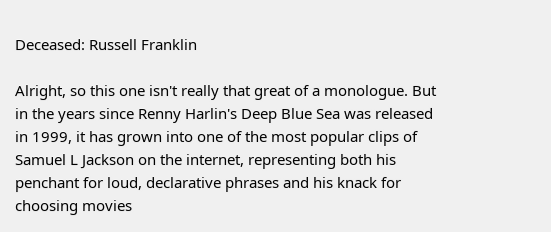Deceased: Russell Franklin

Alright, so this one isn't really that great of a monologue. But in the years since Renny Harlin's Deep Blue Sea was released in 1999, it has grown into one of the most popular clips of Samuel L Jackson on the internet, representing both his penchant for loud, declarative phrases and his knack for choosing movies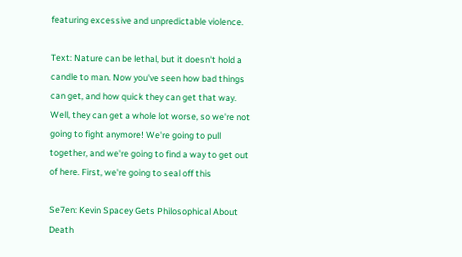featuring excessive and unpredictable violence.

Text: Nature can be lethal, but it doesn't hold a candle to man. Now you've seen how bad things can get, and how quick they can get that way. Well, they can get a whole lot worse, so we're not going to fight anymore! We're going to pull together, and we're going to find a way to get out of here. First, we're going to seal off this

Se7en: Kevin Spacey Gets Philosophical About Death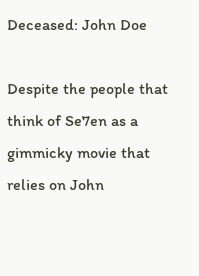Deceased: John Doe

Despite the people that think of Se7en as a gimmicky movie that relies on John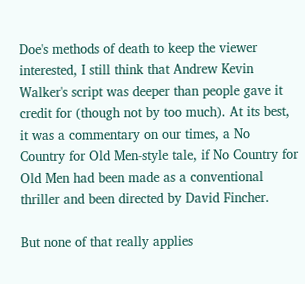Doe's methods of death to keep the viewer interested, I still think that Andrew Kevin Walker's script was deeper than people gave it credit for (though not by too much). At its best, it was a commentary on our times, a No Country for Old Men-style tale, if No Country for Old Men had been made as a conventional thriller and been directed by David Fincher.

But none of that really applies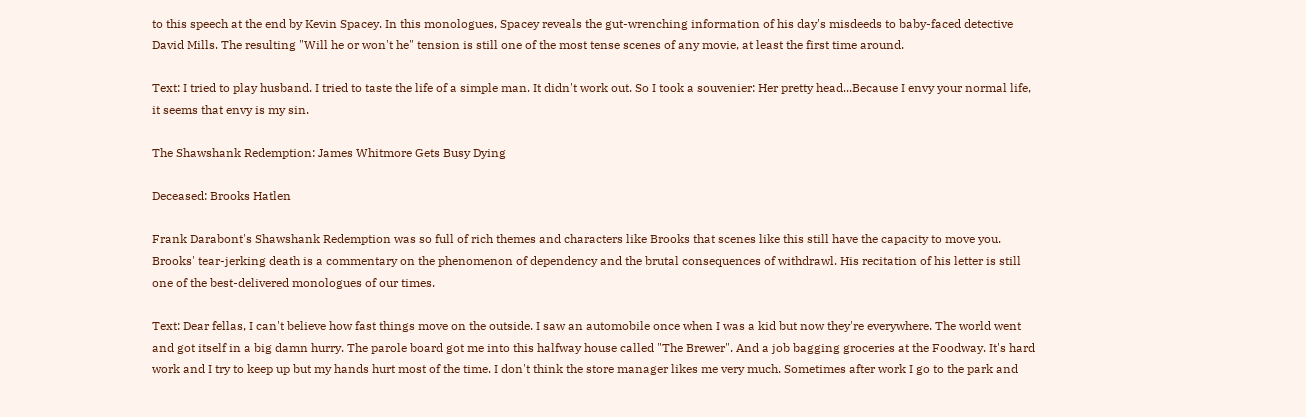to this speech at the end by Kevin Spacey. In this monologues, Spacey reveals the gut-wrenching information of his day's misdeeds to baby-faced detective David Mills. The resulting "Will he or won't he" tension is still one of the most tense scenes of any movie, at least the first time around.

Text: I tried to play husband. I tried to taste the life of a simple man. It didn't work out. So I took a souvenier: Her pretty head...Because I envy your normal life, it seems that envy is my sin.

The Shawshank Redemption: James Whitmore Gets Busy Dying

Deceased: Brooks Hatlen

Frank Darabont's Shawshank Redemption was so full of rich themes and characters like Brooks that scenes like this still have the capacity to move you. Brooks' tear-jerking death is a commentary on the phenomenon of dependency and the brutal consequences of withdrawl. His recitation of his letter is still one of the best-delivered monologues of our times.

Text: Dear fellas, I can't believe how fast things move on the outside. I saw an automobile once when I was a kid but now they're everywhere. The world went and got itself in a big damn hurry. The parole board got me into this halfway house called "The Brewer". And a job bagging groceries at the Foodway. It's hard work and I try to keep up but my hands hurt most of the time. I don't think the store manager likes me very much. Sometimes after work I go to the park and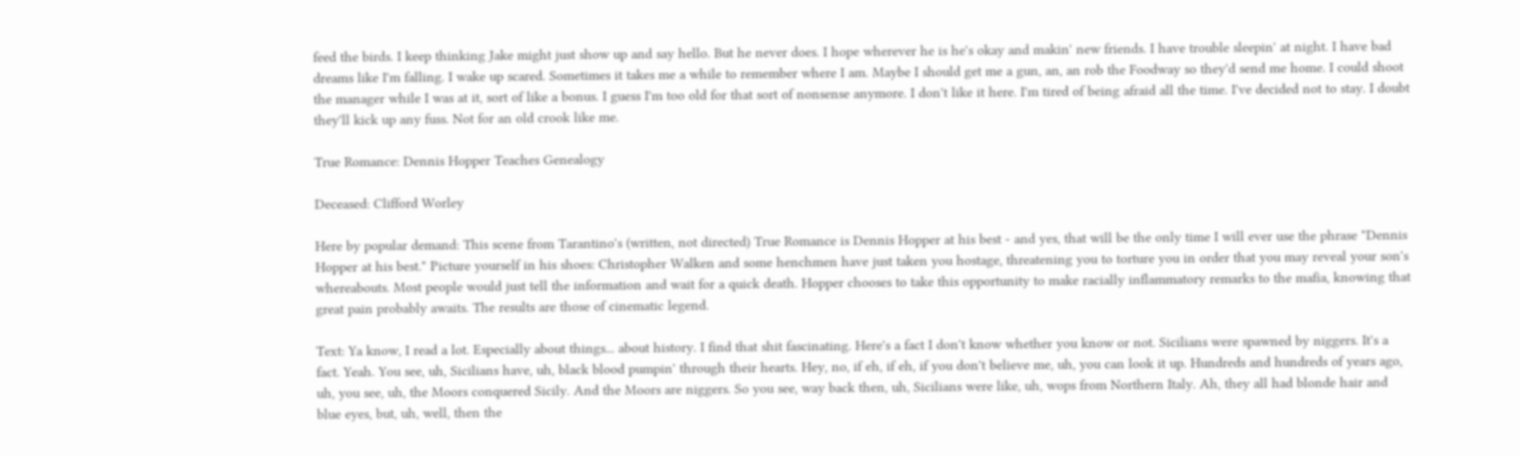feed the birds. I keep thinking Jake might just show up and say hello. But he never does. I hope wherever he is he's okay and makin' new friends. I have trouble sleepin' at night. I have bad dreams like I'm falling. I wake up scared. Sometimes it takes me a while to remember where I am. Maybe I should get me a gun, an, an rob the Foodway so they'd send me home. I could shoot the manager while I was at it, sort of like a bonus. I guess I'm too old for that sort of nonsense anymore. I don't like it here. I'm tired of being afraid all the time. I've decided not to stay. I doubt they'll kick up any fuss. Not for an old crook like me.

True Romance: Dennis Hopper Teaches Genealogy

Deceased: Clifford Worley

Here by popular demand: This scene from Tarantino's (written, not directed) True Romance is Dennis Hopper at his best - and yes, that will be the only time I will ever use the phrase "Dennis Hopper at his best." Picture yourself in his shoes: Christopher Walken and some henchmen have just taken you hostage, threatening you to torture you in order that you may reveal your son's whereabouts. Most people would just tell the information and wait for a quick death. Hopper chooses to take this opportunity to make racially inflammatory remarks to the mafia, knowing that great pain probably awaits. The results are those of cinematic legend.

Text: Ya know, I read a lot. Especially about things... about history. I find that shit fascinating. Here's a fact I don't know whether you know or not. Sicilians were spawned by niggers. It's a fact. Yeah. You see, uh, Sicilians have, uh, black blood pumpin' through their hearts. Hey, no, if eh, if eh, if you don't believe me, uh, you can look it up. Hundreds and hundreds of years ago, uh, you see, uh, the Moors conquered Sicily. And the Moors are niggers. So you see, way back then, uh, Sicilians were like, uh, wops from Northern Italy. Ah, they all had blonde hair and blue eyes, but, uh, well, then the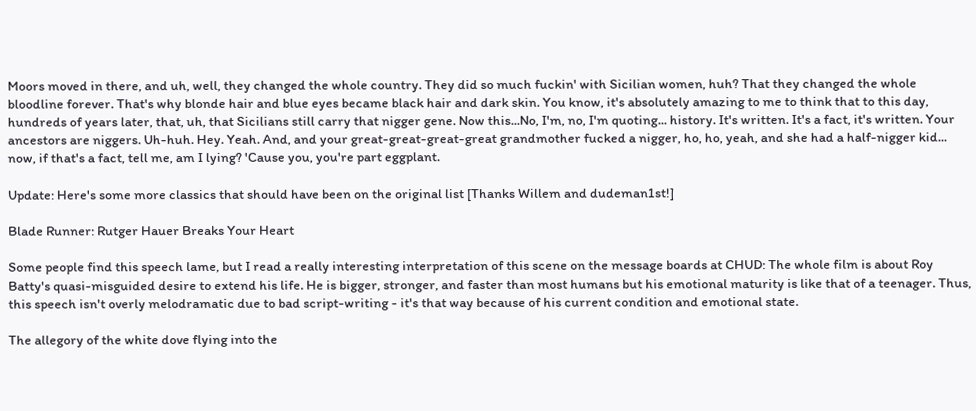Moors moved in there, and uh, well, they changed the whole country. They did so much fuckin' with Sicilian women, huh? That they changed the whole bloodline forever. That's why blonde hair and blue eyes became black hair and dark skin. You know, it's absolutely amazing to me to think that to this day, hundreds of years later, that, uh, that Sicilians still carry that nigger gene. Now this...No, I'm, no, I'm quoting... history. It's written. It's a fact, it's written. Your ancestors are niggers. Uh-huh. Hey. Yeah. And, and your great-great-great-great grandmother fucked a nigger, ho, ho, yeah, and she had a half-nigger kid... now, if that's a fact, tell me, am I lying? 'Cause you, you're part eggplant.

Update: Here's some more classics that should have been on the original list [Thanks Willem and dudeman1st!]

Blade Runner: Rutger Hauer Breaks Your Heart

Some people find this speech lame, but I read a really interesting interpretation of this scene on the message boards at CHUD: The whole film is about Roy Batty's quasi-misguided desire to extend his life. He is bigger, stronger, and faster than most humans but his emotional maturity is like that of a teenager. Thus, this speech isn't overly melodramatic due to bad script-writing - it's that way because of his current condition and emotional state.

The allegory of the white dove flying into the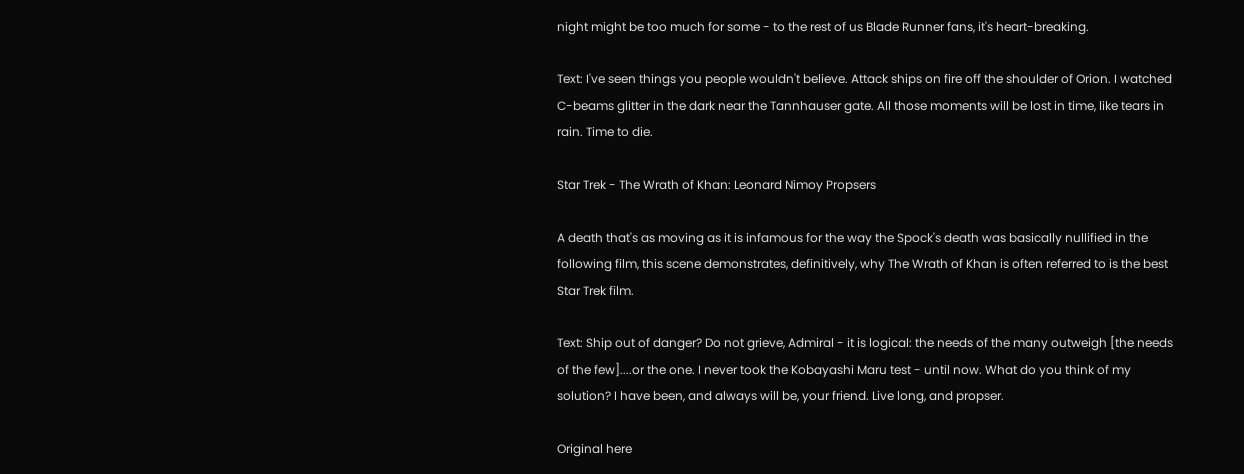night might be too much for some - to the rest of us Blade Runner fans, it's heart-breaking.

Text: I've seen things you people wouldn't believe. Attack ships on fire off the shoulder of Orion. I watched C-beams glitter in the dark near the Tannhauser gate. All those moments will be lost in time, like tears in rain. Time to die.

Star Trek - The Wrath of Khan: Leonard Nimoy Propsers

A death that's as moving as it is infamous for the way the Spock's death was basically nullified in the following film, this scene demonstrates, definitively, why The Wrath of Khan is often referred to is the best Star Trek film.

Text: Ship out of danger? Do not grieve, Admiral - it is logical: the needs of the many outweigh [the needs of the few]....or the one. I never took the Kobayashi Maru test - until now. What do you think of my solution? I have been, and always will be, your friend. Live long, and propser.

Original here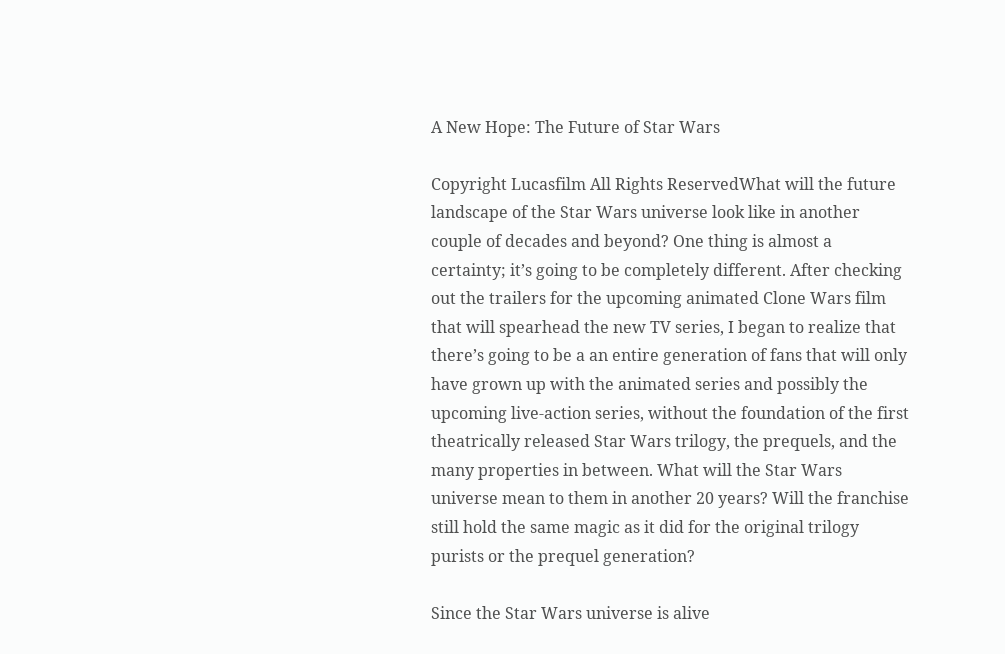A New Hope: The Future of Star Wars

Copyright Lucasfilm All Rights ReservedWhat will the future landscape of the Star Wars universe look like in another couple of decades and beyond? One thing is almost a certainty; it’s going to be completely different. After checking out the trailers for the upcoming animated Clone Wars film that will spearhead the new TV series, I began to realize that there’s going to be a an entire generation of fans that will only have grown up with the animated series and possibly the upcoming live-action series, without the foundation of the first theatrically released Star Wars trilogy, the prequels, and the many properties in between. What will the Star Wars universe mean to them in another 20 years? Will the franchise still hold the same magic as it did for the original trilogy purists or the prequel generation?

Since the Star Wars universe is alive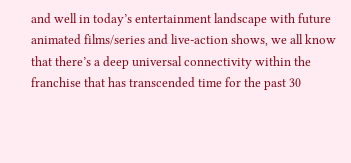and well in today’s entertainment landscape with future animated films/series and live-action shows, we all know that there’s a deep universal connectivity within the franchise that has transcended time for the past 30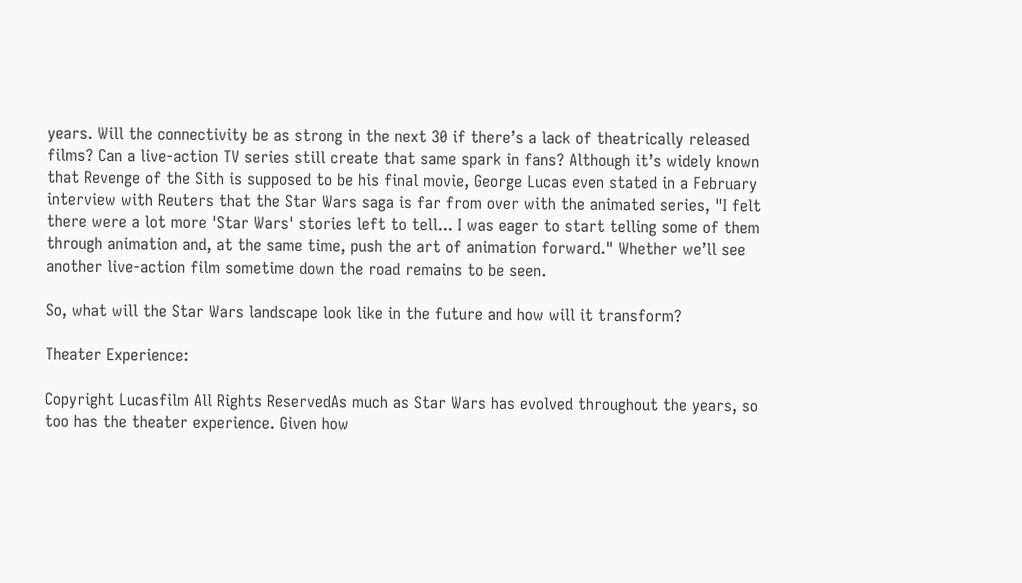years. Will the connectivity be as strong in the next 30 if there’s a lack of theatrically released films? Can a live-action TV series still create that same spark in fans? Although it’s widely known that Revenge of the Sith is supposed to be his final movie, George Lucas even stated in a February interview with Reuters that the Star Wars saga is far from over with the animated series, "I felt there were a lot more 'Star Wars' stories left to tell... I was eager to start telling some of them through animation and, at the same time, push the art of animation forward." Whether we’ll see another live-action film sometime down the road remains to be seen.

So, what will the Star Wars landscape look like in the future and how will it transform?

Theater Experience:

Copyright Lucasfilm All Rights ReservedAs much as Star Wars has evolved throughout the years, so too has the theater experience. Given how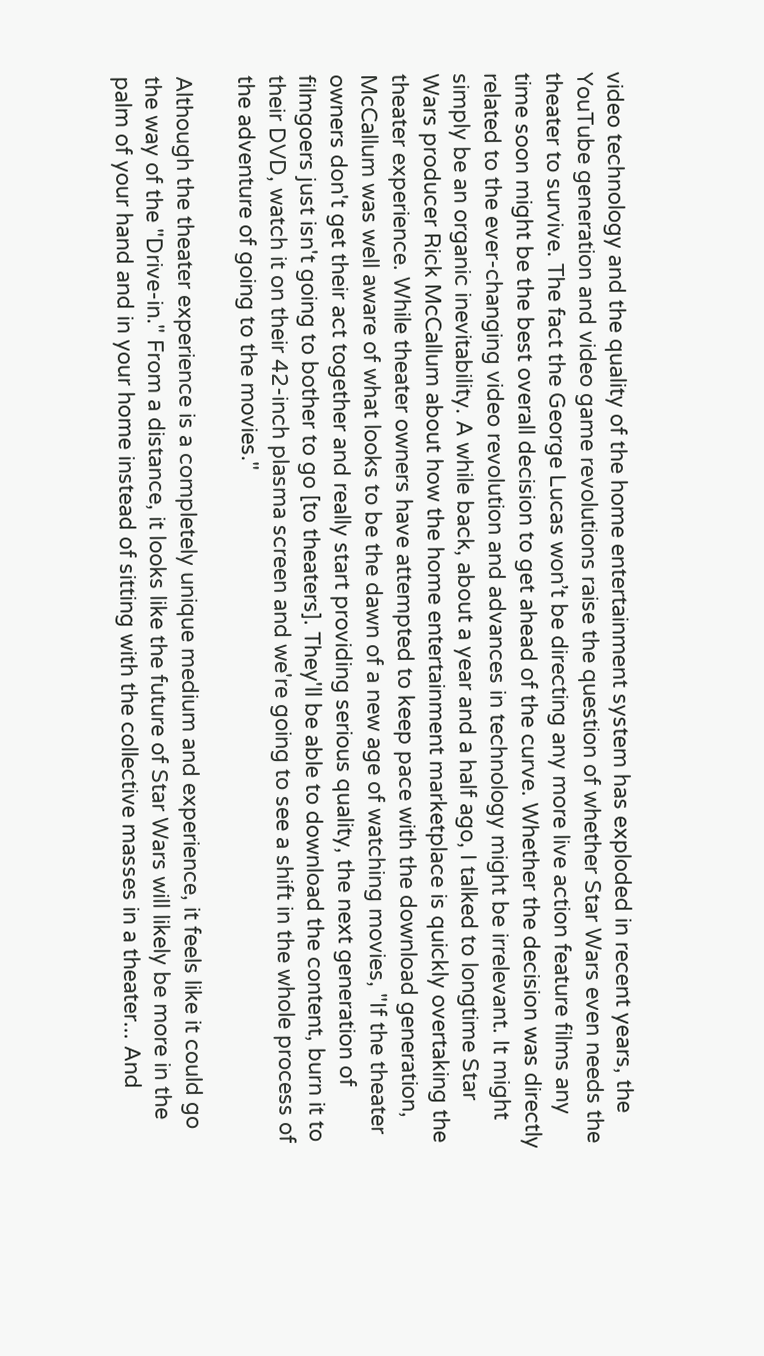video technology and the quality of the home entertainment system has exploded in recent years, the YouTube generation and video game revolutions raise the question of whether Star Wars even needs the theater to survive. The fact the George Lucas won’t be directing any more live action feature films any time soon might be the best overall decision to get ahead of the curve. Whether the decision was directly related to the ever-changing video revolution and advances in technology might be irrelevant. It might simply be an organic inevitability. A while back, about a year and a half ago, I talked to longtime Star Wars producer Rick McCallum about how the home entertainment marketplace is quickly overtaking the theater experience. While theater owners have attempted to keep pace with the download generation, McCallum was well aware of what looks to be the dawn of a new age of watching movies, "If the theater owners don't get their act together and really start providing serious quality, the next generation of filmgoers just isn't going to bother to go [to theaters]. They'll be able to download the content, burn it to their DVD, watch it on their 42-inch plasma screen and we're going to see a shift in the whole process of the adventure of going to the movies."

Although the theater experience is a completely unique medium and experience, it feels like it could go the way of the "Drive-in." From a distance, it looks like the future of Star Wars will likely be more in the palm of your hand and in your home instead of sitting with the collective masses in a theater... And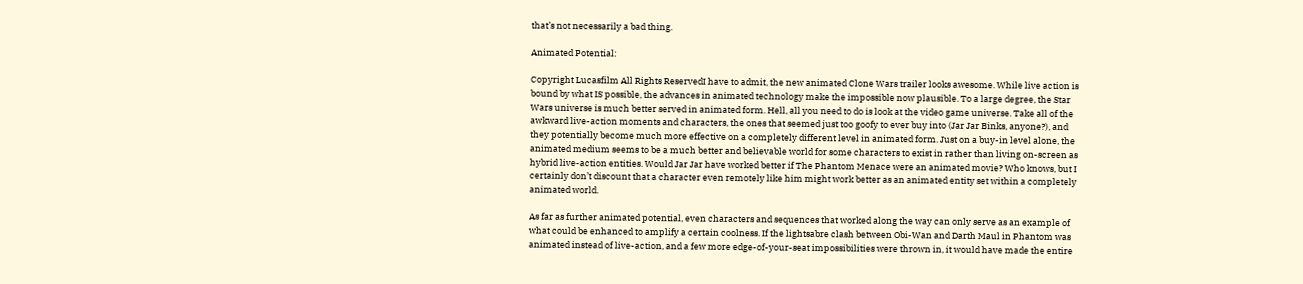that’s not necessarily a bad thing.

Animated Potential:

Copyright Lucasfilm All Rights ReservedI have to admit, the new animated Clone Wars trailer looks awesome. While live action is bound by what IS possible, the advances in animated technology make the impossible now plausible. To a large degree, the Star Wars universe is much better served in animated form. Hell, all you need to do is look at the video game universe. Take all of the awkward live-action moments and characters, the ones that seemed just too goofy to ever buy into (Jar Jar Binks, anyone?), and they potentially become much more effective on a completely different level in animated form. Just on a buy-in level alone, the animated medium seems to be a much better and believable world for some characters to exist in rather than living on-screen as hybrid live-action entities. Would Jar Jar have worked better if The Phantom Menace were an animated movie? Who knows, but I certainly don’t discount that a character even remotely like him might work better as an animated entity set within a completely animated world.

As far as further animated potential, even characters and sequences that worked along the way can only serve as an example of what could be enhanced to amplify a certain coolness. If the lightsabre clash between Obi-Wan and Darth Maul in Phantom was animated instead of live-action, and a few more edge-of-your-seat impossibilities were thrown in, it would have made the entire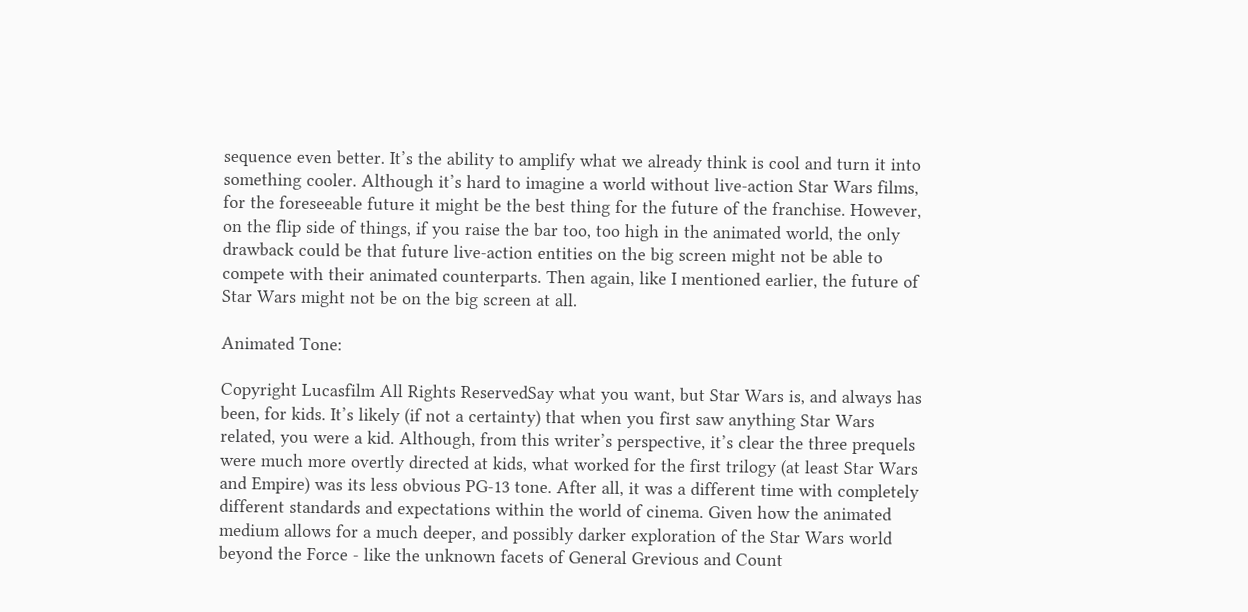sequence even better. It’s the ability to amplify what we already think is cool and turn it into something cooler. Although it’s hard to imagine a world without live-action Star Wars films, for the foreseeable future it might be the best thing for the future of the franchise. However, on the flip side of things, if you raise the bar too, too high in the animated world, the only drawback could be that future live-action entities on the big screen might not be able to compete with their animated counterparts. Then again, like I mentioned earlier, the future of Star Wars might not be on the big screen at all.

Animated Tone:

Copyright Lucasfilm All Rights ReservedSay what you want, but Star Wars is, and always has been, for kids. It’s likely (if not a certainty) that when you first saw anything Star Wars related, you were a kid. Although, from this writer’s perspective, it’s clear the three prequels were much more overtly directed at kids, what worked for the first trilogy (at least Star Wars and Empire) was its less obvious PG-13 tone. After all, it was a different time with completely different standards and expectations within the world of cinema. Given how the animated medium allows for a much deeper, and possibly darker exploration of the Star Wars world beyond the Force - like the unknown facets of General Grevious and Count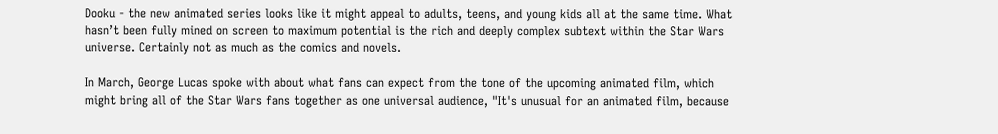Dooku - the new animated series looks like it might appeal to adults, teens, and young kids all at the same time. What hasn’t been fully mined on screen to maximum potential is the rich and deeply complex subtext within the Star Wars universe. Certainly not as much as the comics and novels.

In March, George Lucas spoke with about what fans can expect from the tone of the upcoming animated film, which might bring all of the Star Wars fans together as one universal audience, "It's unusual for an animated film, because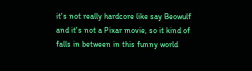it's not really hardcore like say Beowulf and it's not a Pixar movie, so it kind of falls in between in this funny world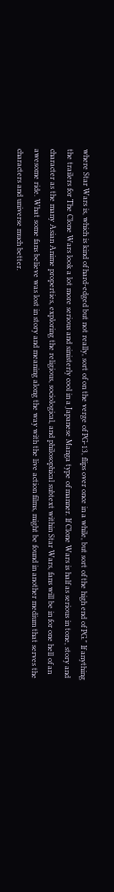where Star Wars is, which is kind of hard-edged but not really, sort of on the verge of PG-13, flips over once in a while, but sort of the high end of PG." If anything the trailers for The Clone Wars look a lot more serious and sinisterly cool in a Japanese Manga type of manner. If Clone Wars is half as serious in tone, story and character as the many Asian Anime properties, exploring the religious, sociological, and philosophical subtext within Star Wars, fans will be in for one hell of an awesome ride. What some fans believe was lost in story and meaning along the way with the live action films, might be found in another medium that serves the characters and universe much better.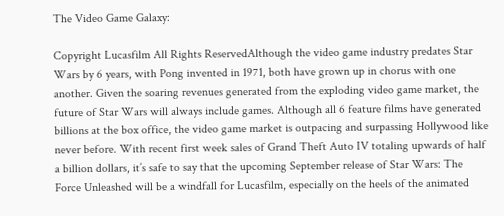The Video Game Galaxy:

Copyright Lucasfilm All Rights ReservedAlthough the video game industry predates Star Wars by 6 years, with Pong invented in 1971, both have grown up in chorus with one another. Given the soaring revenues generated from the exploding video game market, the future of Star Wars will always include games. Although all 6 feature films have generated billions at the box office, the video game market is outpacing and surpassing Hollywood like never before. With recent first week sales of Grand Theft Auto IV totaling upwards of half a billion dollars, it’s safe to say that the upcoming September release of Star Wars: The Force Unleashed will be a windfall for Lucasfilm, especially on the heels of the animated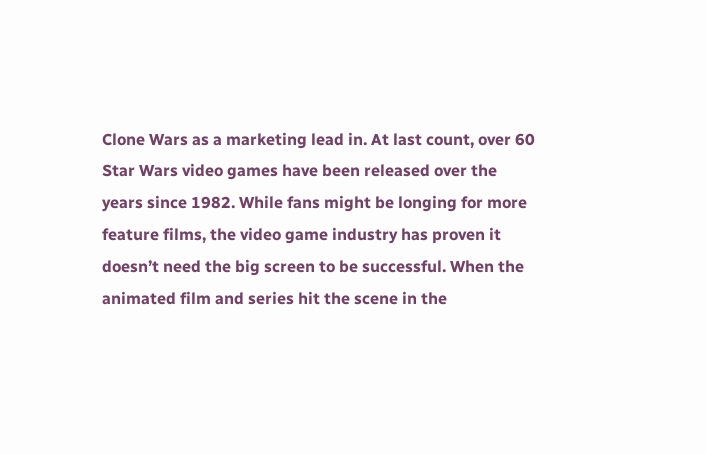Clone Wars as a marketing lead in. At last count, over 60 Star Wars video games have been released over the years since 1982. While fans might be longing for more feature films, the video game industry has proven it doesn’t need the big screen to be successful. When the animated film and series hit the scene in the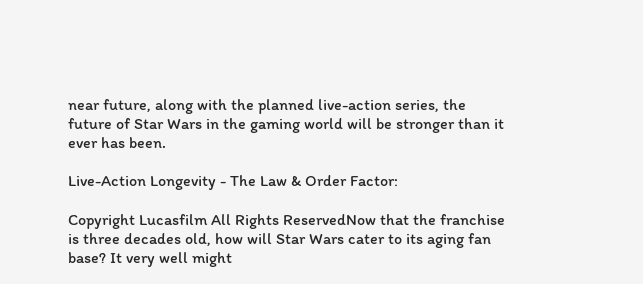near future, along with the planned live-action series, the future of Star Wars in the gaming world will be stronger than it ever has been.

Live-Action Longevity - The Law & Order Factor:

Copyright Lucasfilm All Rights ReservedNow that the franchise is three decades old, how will Star Wars cater to its aging fan base? It very well might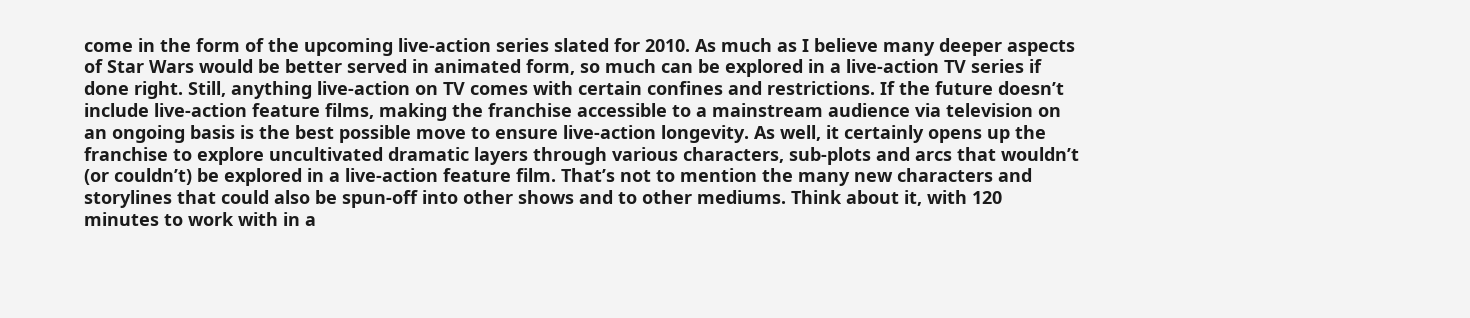come in the form of the upcoming live-action series slated for 2010. As much as I believe many deeper aspects of Star Wars would be better served in animated form, so much can be explored in a live-action TV series if done right. Still, anything live-action on TV comes with certain confines and restrictions. If the future doesn’t include live-action feature films, making the franchise accessible to a mainstream audience via television on an ongoing basis is the best possible move to ensure live-action longevity. As well, it certainly opens up the franchise to explore uncultivated dramatic layers through various characters, sub-plots and arcs that wouldn’t (or couldn’t) be explored in a live-action feature film. That’s not to mention the many new characters and storylines that could also be spun-off into other shows and to other mediums. Think about it, with 120 minutes to work with in a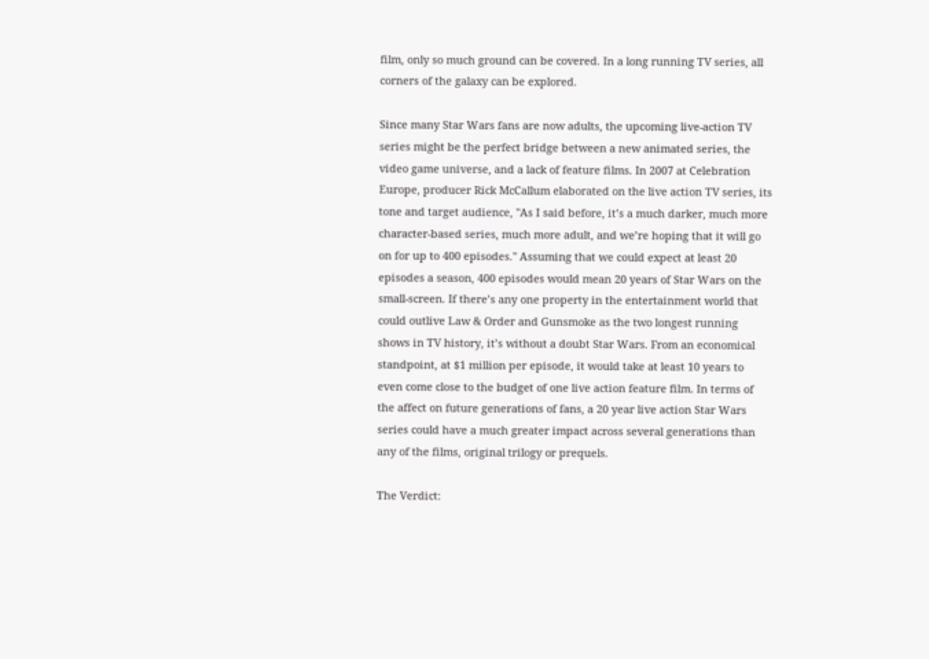film, only so much ground can be covered. In a long running TV series, all corners of the galaxy can be explored.

Since many Star Wars fans are now adults, the upcoming live-action TV series might be the perfect bridge between a new animated series, the video game universe, and a lack of feature films. In 2007 at Celebration Europe, producer Rick McCallum elaborated on the live action TV series, its tone and target audience, "As I said before, it’s a much darker, much more character-based series, much more adult, and we’re hoping that it will go on for up to 400 episodes." Assuming that we could expect at least 20 episodes a season, 400 episodes would mean 20 years of Star Wars on the small-screen. If there’s any one property in the entertainment world that could outlive Law & Order and Gunsmoke as the two longest running shows in TV history, it’s without a doubt Star Wars. From an economical standpoint, at $1 million per episode, it would take at least 10 years to even come close to the budget of one live action feature film. In terms of the affect on future generations of fans, a 20 year live action Star Wars series could have a much greater impact across several generations than any of the films, original trilogy or prequels.

The Verdict: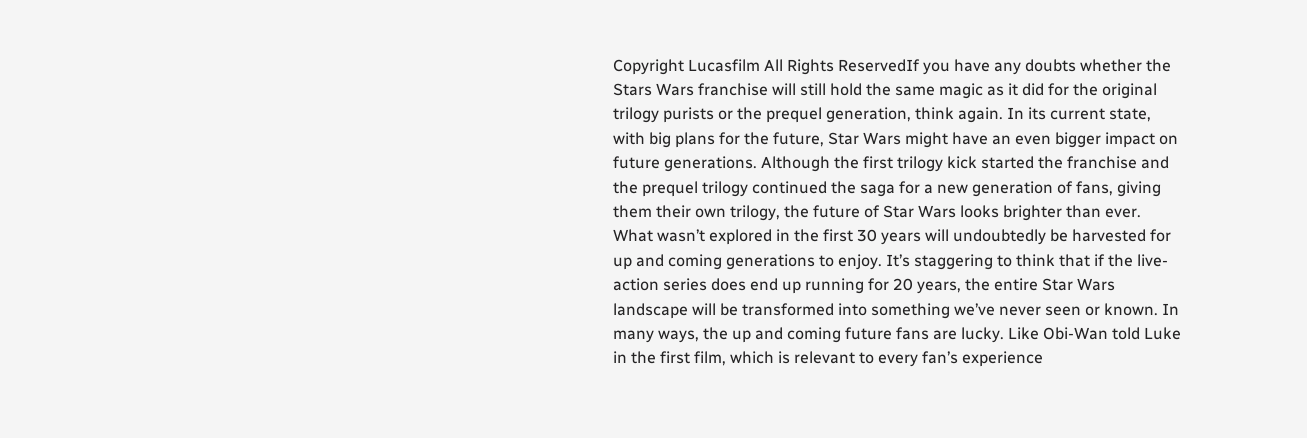Copyright Lucasfilm All Rights ReservedIf you have any doubts whether the Stars Wars franchise will still hold the same magic as it did for the original trilogy purists or the prequel generation, think again. In its current state, with big plans for the future, Star Wars might have an even bigger impact on future generations. Although the first trilogy kick started the franchise and the prequel trilogy continued the saga for a new generation of fans, giving them their own trilogy, the future of Star Wars looks brighter than ever. What wasn’t explored in the first 30 years will undoubtedly be harvested for up and coming generations to enjoy. It’s staggering to think that if the live-action series does end up running for 20 years, the entire Star Wars landscape will be transformed into something we’ve never seen or known. In many ways, the up and coming future fans are lucky. Like Obi-Wan told Luke in the first film, which is relevant to every fan’s experience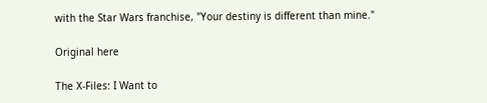with the Star Wars franchise, "Your destiny is different than mine."

Original here

The X-Files: I Want to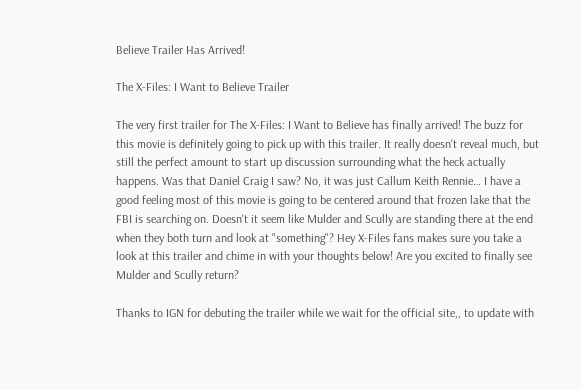Believe Trailer Has Arrived!

The X-Files: I Want to Believe Trailer

The very first trailer for The X-Files: I Want to Believe has finally arrived! The buzz for this movie is definitely going to pick up with this trailer. It really doesn't reveal much, but still the perfect amount to start up discussion surrounding what the heck actually happens. Was that Daniel Craig I saw? No, it was just Callum Keith Rennie… I have a good feeling most of this movie is going to be centered around that frozen lake that the FBI is searching on. Doesn't it seem like Mulder and Scully are standing there at the end when they both turn and look at "something"? Hey X-Files fans makes sure you take a look at this trailer and chime in with your thoughts below! Are you excited to finally see Mulder and Scully return?

Thanks to IGN for debuting the trailer while we wait for the official site,, to update with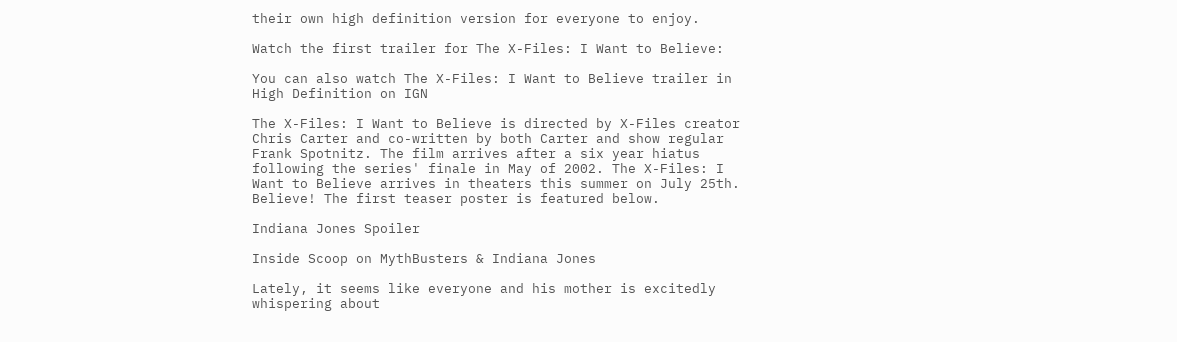their own high definition version for everyone to enjoy.

Watch the first trailer for The X-Files: I Want to Believe:

You can also watch The X-Files: I Want to Believe trailer in High Definition on IGN

The X-Files: I Want to Believe is directed by X-Files creator Chris Carter and co-written by both Carter and show regular Frank Spotnitz. The film arrives after a six year hiatus following the series' finale in May of 2002. The X-Files: I Want to Believe arrives in theaters this summer on July 25th. Believe! The first teaser poster is featured below.

Indiana Jones Spoiler

Inside Scoop on MythBusters & Indiana Jones

Lately, it seems like everyone and his mother is excitedly whispering about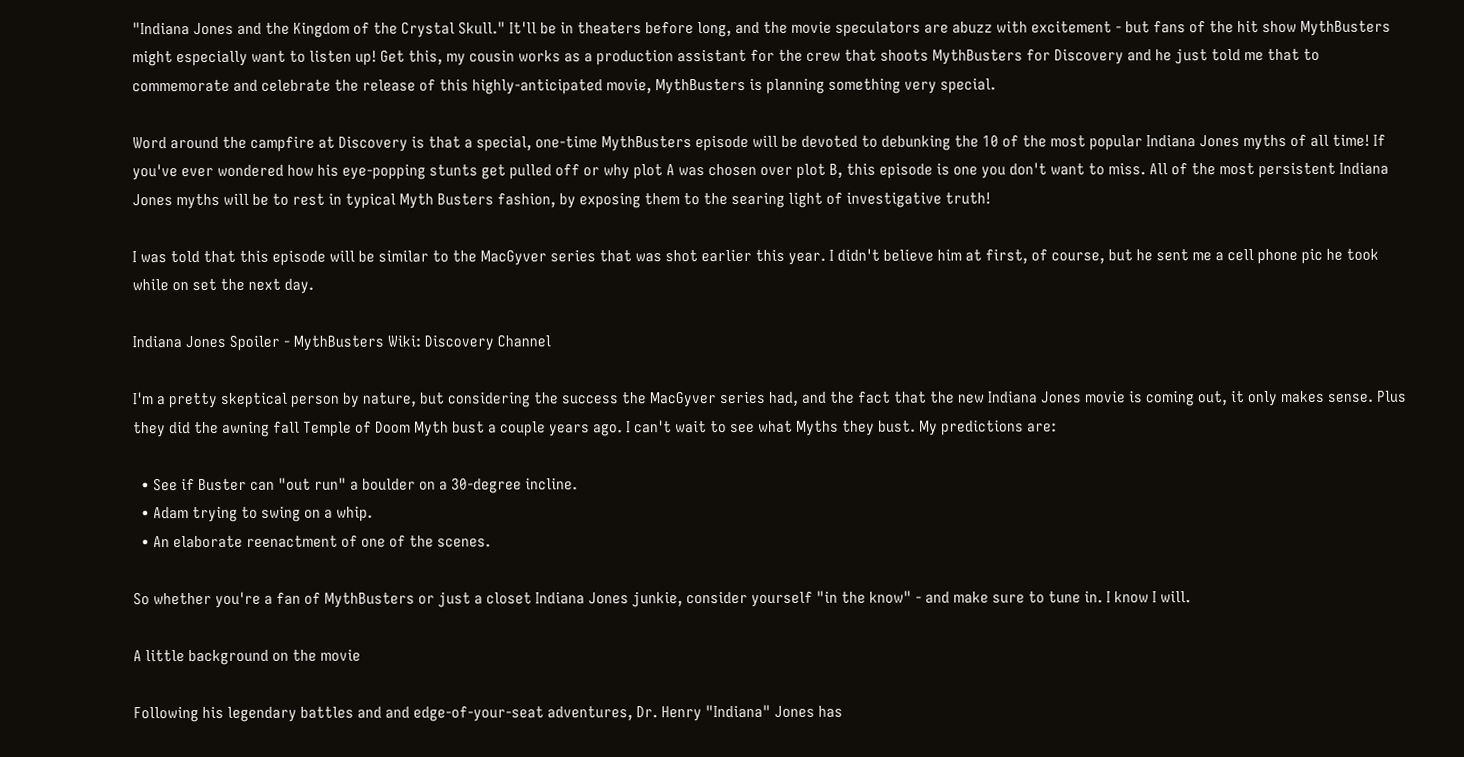"Indiana Jones and the Kingdom of the Crystal Skull." It'll be in theaters before long, and the movie speculators are abuzz with excitement - but fans of the hit show MythBusters might especially want to listen up! Get this, my cousin works as a production assistant for the crew that shoots MythBusters for Discovery and he just told me that to commemorate and celebrate the release of this highly-anticipated movie, MythBusters is planning something very special.

Word around the campfire at Discovery is that a special, one-time MythBusters episode will be devoted to debunking the 10 of the most popular Indiana Jones myths of all time! If you've ever wondered how his eye-popping stunts get pulled off or why plot A was chosen over plot B, this episode is one you don't want to miss. All of the most persistent Indiana Jones myths will be to rest in typical Myth Busters fashion, by exposing them to the searing light of investigative truth!

I was told that this episode will be similar to the MacGyver series that was shot earlier this year. I didn't believe him at first, of course, but he sent me a cell phone pic he took while on set the next day.

Indiana Jones Spoiler - MythBusters Wiki: Discovery Channel

I'm a pretty skeptical person by nature, but considering the success the MacGyver series had, and the fact that the new Indiana Jones movie is coming out, it only makes sense. Plus they did the awning fall Temple of Doom Myth bust a couple years ago. I can't wait to see what Myths they bust. My predictions are:

  • See if Buster can "out run" a boulder on a 30-degree incline.
  • Adam trying to swing on a whip.
  • An elaborate reenactment of one of the scenes.

So whether you're a fan of MythBusters or just a closet Indiana Jones junkie, consider yourself "in the know" - and make sure to tune in. I know I will.

A little background on the movie

Following his legendary battles and and edge-of-your-seat adventures, Dr. Henry "Indiana" Jones has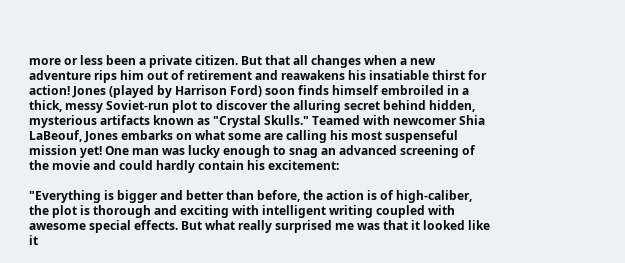more or less been a private citizen. But that all changes when a new adventure rips him out of retirement and reawakens his insatiable thirst for action! Jones (played by Harrison Ford) soon finds himself embroiled in a thick, messy Soviet-run plot to discover the alluring secret behind hidden, mysterious artifacts known as "Crystal Skulls." Teamed with newcomer Shia LaBeouf, Jones embarks on what some are calling his most suspenseful mission yet! One man was lucky enough to snag an advanced screening of the movie and could hardly contain his excitement:

"Everything is bigger and better than before, the action is of high-caliber, the plot is thorough and exciting with intelligent writing coupled with awesome special effects. But what really surprised me was that it looked like it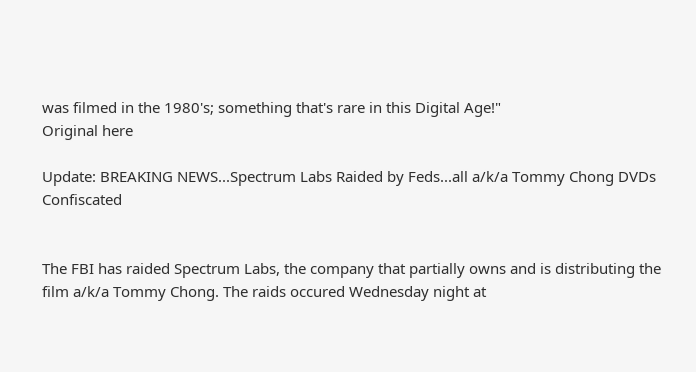was filmed in the 1980's; something that's rare in this Digital Age!"
Original here

Update: BREAKING NEWS...Spectrum Labs Raided by Feds...all a/k/a Tommy Chong DVDs Confiscated


The FBI has raided Spectrum Labs, the company that partially owns and is distributing the film a/k/a Tommy Chong. The raids occured Wednesday night at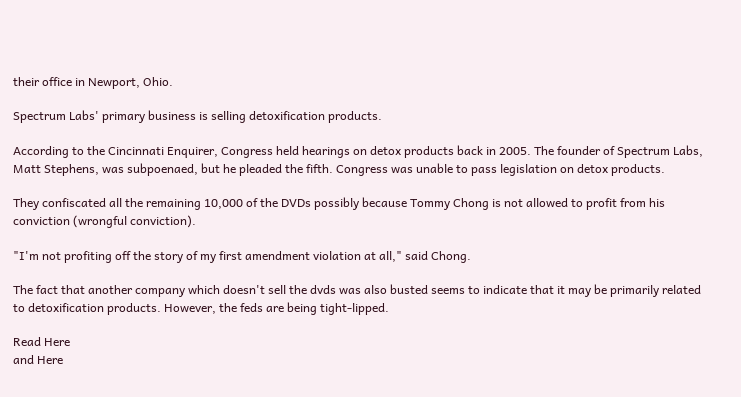their office in Newport, Ohio.

Spectrum Labs' primary business is selling detoxification products.

According to the Cincinnati Enquirer, Congress held hearings on detox products back in 2005. The founder of Spectrum Labs, Matt Stephens, was subpoenaed, but he pleaded the fifth. Congress was unable to pass legislation on detox products.

They confiscated all the remaining 10,000 of the DVDs possibly because Tommy Chong is not allowed to profit from his conviction (wrongful conviction).

"I'm not profiting off the story of my first amendment violation at all," said Chong.

The fact that another company which doesn't sell the dvds was also busted seems to indicate that it may be primarily related to detoxification products. However, the feds are being tight-lipped.

Read Here
and Here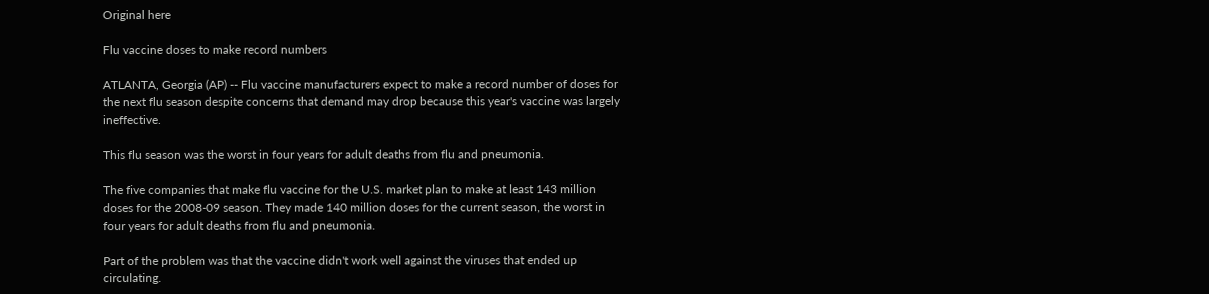Original here

Flu vaccine doses to make record numbers

ATLANTA, Georgia (AP) -- Flu vaccine manufacturers expect to make a record number of doses for the next flu season despite concerns that demand may drop because this year's vaccine was largely ineffective.

This flu season was the worst in four years for adult deaths from flu and pneumonia.

The five companies that make flu vaccine for the U.S. market plan to make at least 143 million doses for the 2008-09 season. They made 140 million doses for the current season, the worst in four years for adult deaths from flu and pneumonia.

Part of the problem was that the vaccine didn't work well against the viruses that ended up circulating.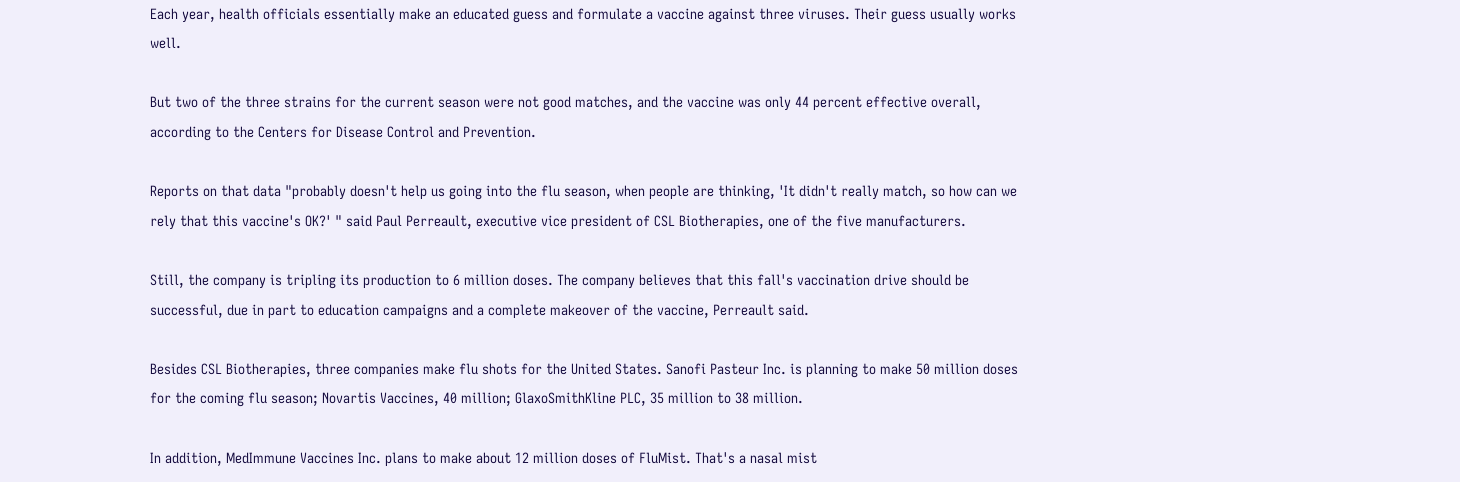Each year, health officials essentially make an educated guess and formulate a vaccine against three viruses. Their guess usually works well.

But two of the three strains for the current season were not good matches, and the vaccine was only 44 percent effective overall, according to the Centers for Disease Control and Prevention.

Reports on that data "probably doesn't help us going into the flu season, when people are thinking, 'It didn't really match, so how can we rely that this vaccine's OK?' " said Paul Perreault, executive vice president of CSL Biotherapies, one of the five manufacturers.

Still, the company is tripling its production to 6 million doses. The company believes that this fall's vaccination drive should be successful, due in part to education campaigns and a complete makeover of the vaccine, Perreault said.

Besides CSL Biotherapies, three companies make flu shots for the United States. Sanofi Pasteur Inc. is planning to make 50 million doses for the coming flu season; Novartis Vaccines, 40 million; GlaxoSmithKline PLC, 35 million to 38 million.

In addition, MedImmune Vaccines Inc. plans to make about 12 million doses of FluMist. That's a nasal mist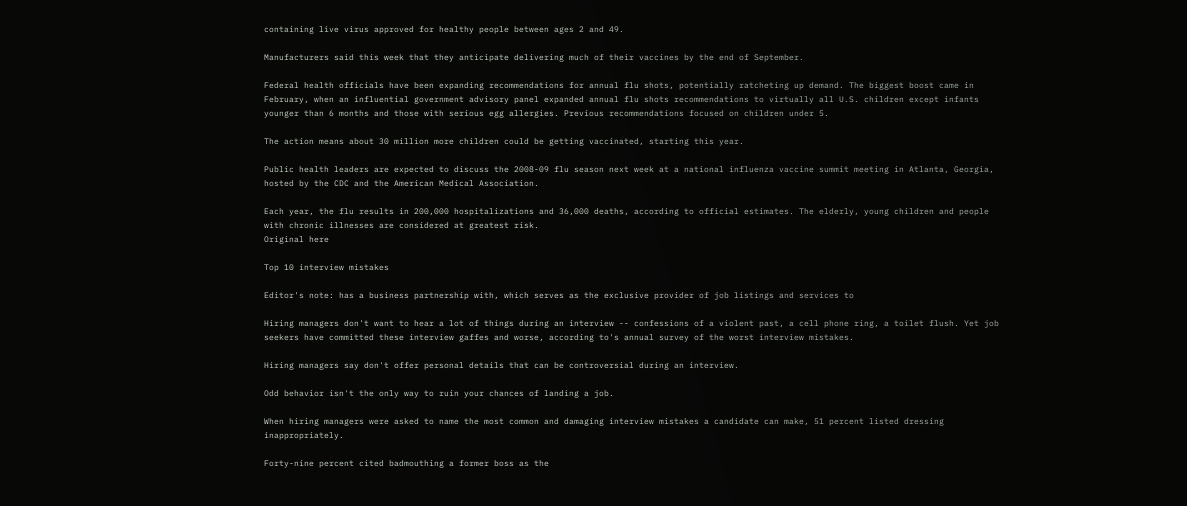containing live virus approved for healthy people between ages 2 and 49.

Manufacturers said this week that they anticipate delivering much of their vaccines by the end of September.

Federal health officials have been expanding recommendations for annual flu shots, potentially ratcheting up demand. The biggest boost came in February, when an influential government advisory panel expanded annual flu shots recommendations to virtually all U.S. children except infants younger than 6 months and those with serious egg allergies. Previous recommendations focused on children under 5.

The action means about 30 million more children could be getting vaccinated, starting this year.

Public health leaders are expected to discuss the 2008-09 flu season next week at a national influenza vaccine summit meeting in Atlanta, Georgia, hosted by the CDC and the American Medical Association.

Each year, the flu results in 200,000 hospitalizations and 36,000 deaths, according to official estimates. The elderly, young children and people with chronic illnesses are considered at greatest risk.
Original here

Top 10 interview mistakes

Editor's note: has a business partnership with, which serves as the exclusive provider of job listings and services to

Hiring managers don't want to hear a lot of things during an interview -- confessions of a violent past, a cell phone ring, a toilet flush. Yet job seekers have committed these interview gaffes and worse, according to's annual survey of the worst interview mistakes.

Hiring managers say don't offer personal details that can be controversial during an interview.

Odd behavior isn't the only way to ruin your chances of landing a job.

When hiring managers were asked to name the most common and damaging interview mistakes a candidate can make, 51 percent listed dressing inappropriately.

Forty-nine percent cited badmouthing a former boss as the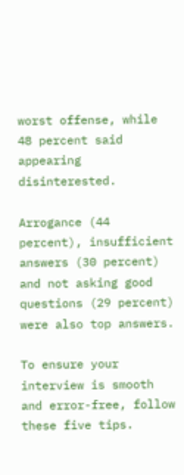worst offense, while 48 percent said appearing disinterested.

Arrogance (44 percent), insufficient answers (30 percent) and not asking good questions (29 percent) were also top answers.

To ensure your interview is smooth and error-free, follow these five tips.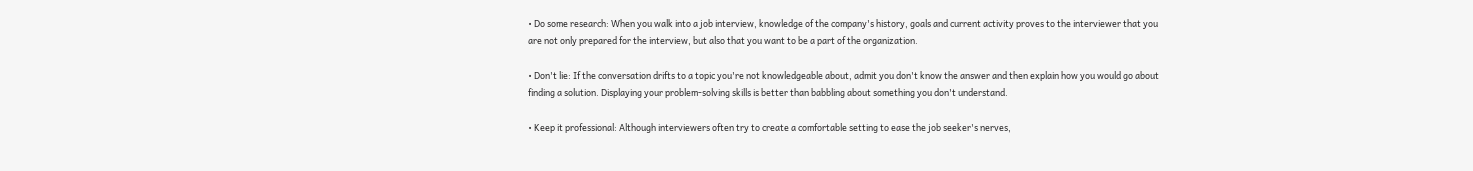• Do some research: When you walk into a job interview, knowledge of the company's history, goals and current activity proves to the interviewer that you are not only prepared for the interview, but also that you want to be a part of the organization.

• Don't lie: If the conversation drifts to a topic you're not knowledgeable about, admit you don't know the answer and then explain how you would go about finding a solution. Displaying your problem-solving skills is better than babbling about something you don't understand.

• Keep it professional: Although interviewers often try to create a comfortable setting to ease the job seeker's nerves,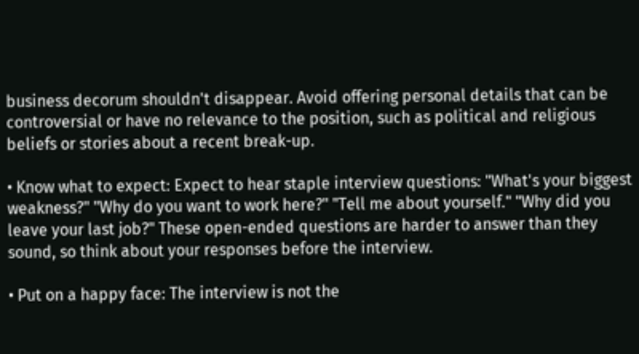business decorum shouldn't disappear. Avoid offering personal details that can be controversial or have no relevance to the position, such as political and religious beliefs or stories about a recent break-up.

• Know what to expect: Expect to hear staple interview questions: "What's your biggest weakness?" "Why do you want to work here?" "Tell me about yourself." "Why did you leave your last job?" These open-ended questions are harder to answer than they sound, so think about your responses before the interview.

• Put on a happy face: The interview is not the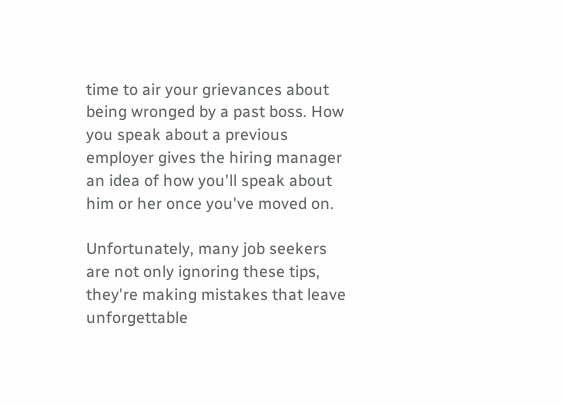time to air your grievances about being wronged by a past boss. How you speak about a previous employer gives the hiring manager an idea of how you'll speak about him or her once you've moved on.

Unfortunately, many job seekers are not only ignoring these tips, they're making mistakes that leave unforgettable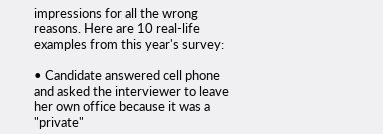impressions for all the wrong reasons. Here are 10 real-life examples from this year's survey:

• Candidate answered cell phone and asked the interviewer to leave her own office because it was a "private"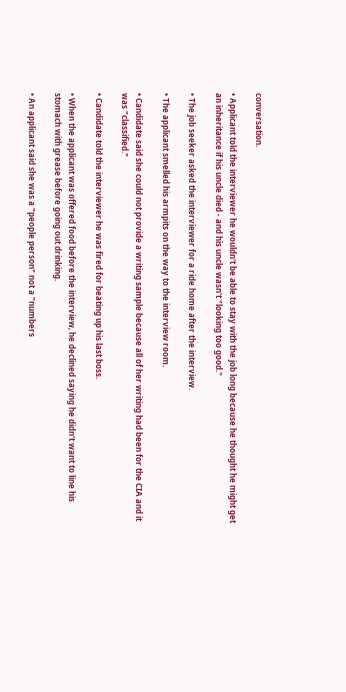conversation.

• Applicant told the interviewer he wouldn't be able to stay with the job long because he thought he might get an inheritance if his uncle died - and his uncle wasn't "looking too good."

• The job seeker asked the interviewer for a ride home after the interview.

• The applicant smelled his armpits on the way to the interview room.

• Candidate said she could not provide a writing sample because all of her writing had been for the CIA and it was "classified."

• Candidate told the interviewer he was fired for beating up his last boss.

• When the applicant was offered food before the interview, he declined saying he didn't want to line his stomach with grease before going out drinking.

• An applicant said she was a "people person" not a "numbers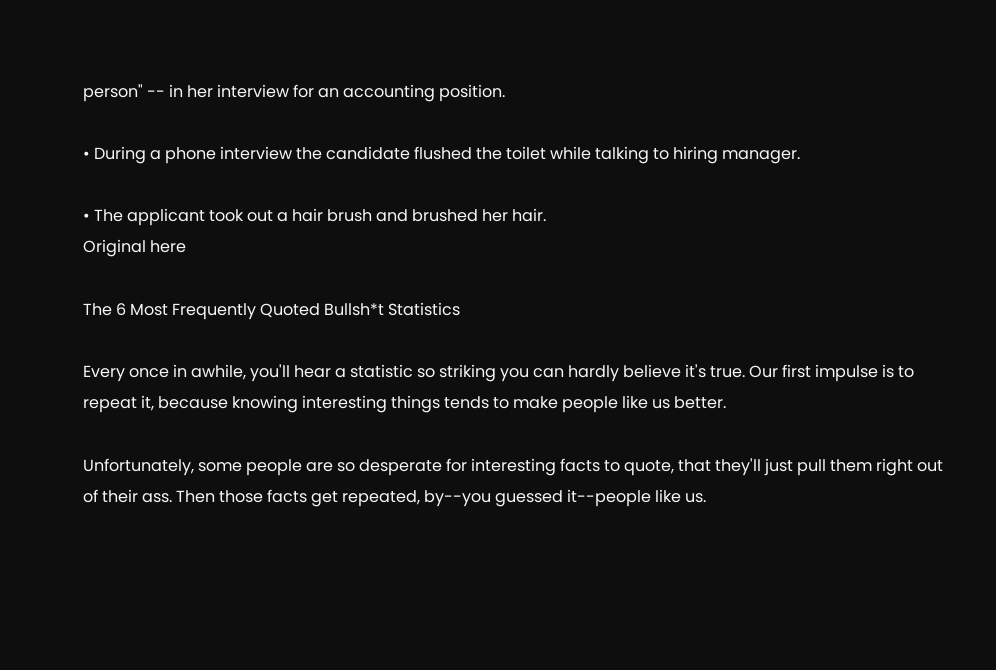person" -- in her interview for an accounting position.

• During a phone interview the candidate flushed the toilet while talking to hiring manager.

• The applicant took out a hair brush and brushed her hair.
Original here

The 6 Most Frequently Quoted Bullsh*t Statistics

Every once in awhile, you'll hear a statistic so striking you can hardly believe it's true. Our first impulse is to repeat it, because knowing interesting things tends to make people like us better.

Unfortunately, some people are so desperate for interesting facts to quote, that they'll just pull them right out of their ass. Then those facts get repeated, by--you guessed it--people like us.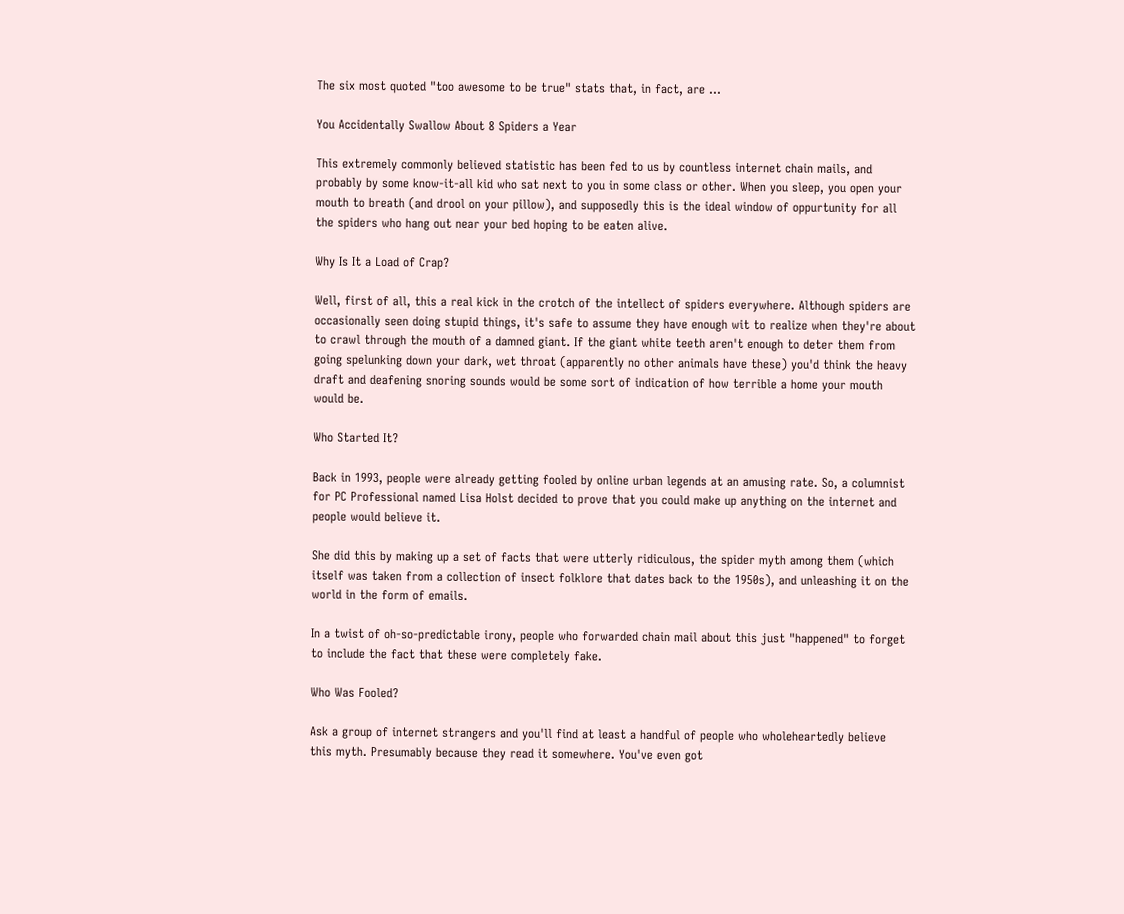The six most quoted "too awesome to be true" stats that, in fact, are ...

You Accidentally Swallow About 8 Spiders a Year

This extremely commonly believed statistic has been fed to us by countless internet chain mails, and probably by some know-it-all kid who sat next to you in some class or other. When you sleep, you open your mouth to breath (and drool on your pillow), and supposedly this is the ideal window of oppurtunity for all the spiders who hang out near your bed hoping to be eaten alive.

Why Is It a Load of Crap?

Well, first of all, this a real kick in the crotch of the intellect of spiders everywhere. Although spiders are occasionally seen doing stupid things, it's safe to assume they have enough wit to realize when they're about to crawl through the mouth of a damned giant. If the giant white teeth aren't enough to deter them from going spelunking down your dark, wet throat (apparently no other animals have these) you'd think the heavy draft and deafening snoring sounds would be some sort of indication of how terrible a home your mouth would be.

Who Started It?

Back in 1993, people were already getting fooled by online urban legends at an amusing rate. So, a columnist for PC Professional named Lisa Holst decided to prove that you could make up anything on the internet and people would believe it.

She did this by making up a set of facts that were utterly ridiculous, the spider myth among them (which itself was taken from a collection of insect folklore that dates back to the 1950s), and unleashing it on the world in the form of emails.

In a twist of oh-so-predictable irony, people who forwarded chain mail about this just "happened" to forget to include the fact that these were completely fake.

Who Was Fooled?

Ask a group of internet strangers and you'll find at least a handful of people who wholeheartedly believe this myth. Presumably because they read it somewhere. You've even got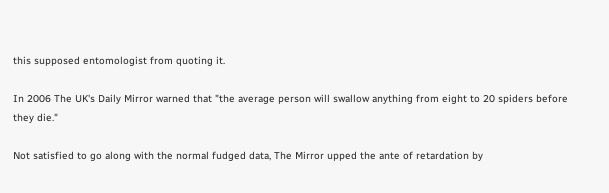this supposed entomologist from quoting it.

In 2006 The UK's Daily Mirror warned that "the average person will swallow anything from eight to 20 spiders before they die."

Not satisfied to go along with the normal fudged data, The Mirror upped the ante of retardation by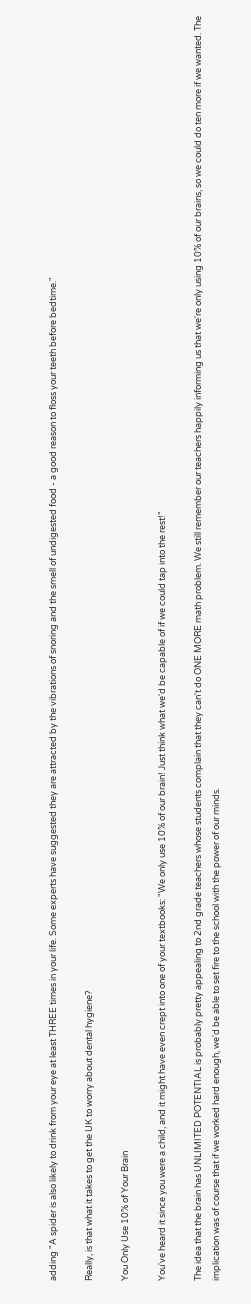adding "A spider is also likely to drink from your eye at least THREE times in your life. Some experts have suggested they are attracted by the vibrations of snoring and the smell of undigested food - a good reason to floss your teeth before bedtime."

Really, is that what it takes to get the UK to worry about dental hygiene?

You Only Use 10% of Your Brain

You've heard it since you were a child, and it might have even crept into one of your textbooks: "We only use 10% of our brain! Just think what we'd be capable of if we could tap into the rest!"

The idea that the brain has UNLIMITED POTENTIAL is probably pretty appealing to 2nd grade teachers whose students complain that they can't do ONE MORE math problem. We still remember our teachers happily informing us that we're only using 10% of our brains, so we could do ten more if we wanted. The implication was of course that if we worked hard enough, we'd be able to set fire to the school with the power of our minds.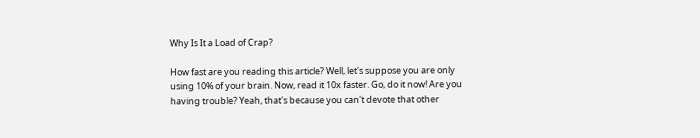Why Is It a Load of Crap?

How fast are you reading this article? Well, let's suppose you are only using 10% of your brain. Now, read it 10x faster. Go, do it now! Are you having trouble? Yeah, that's because you can't devote that other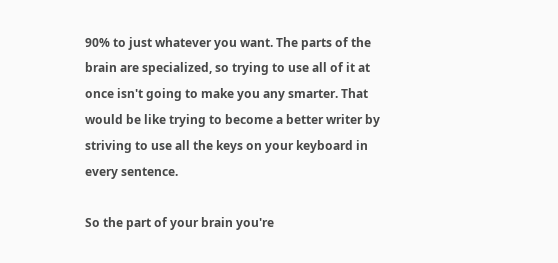90% to just whatever you want. The parts of the brain are specialized, so trying to use all of it at once isn't going to make you any smarter. That would be like trying to become a better writer by striving to use all the keys on your keyboard in every sentence.

So the part of your brain you're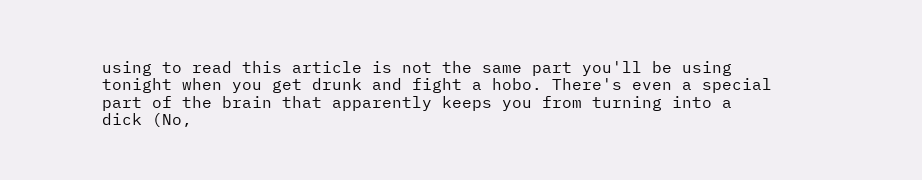using to read this article is not the same part you'll be using tonight when you get drunk and fight a hobo. There's even a special part of the brain that apparently keeps you from turning into a dick (No,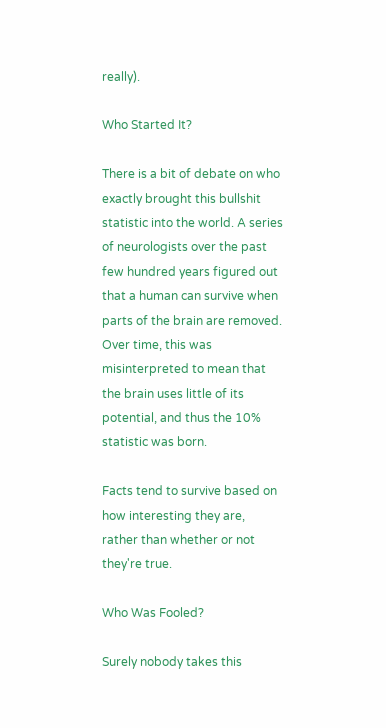really).

Who Started It?

There is a bit of debate on who exactly brought this bullshit statistic into the world. A series of neurologists over the past few hundred years figured out that a human can survive when parts of the brain are removed. Over time, this was misinterpreted to mean that the brain uses little of its potential, and thus the 10% statistic was born.

Facts tend to survive based on how interesting they are, rather than whether or not they're true.

Who Was Fooled?

Surely nobody takes this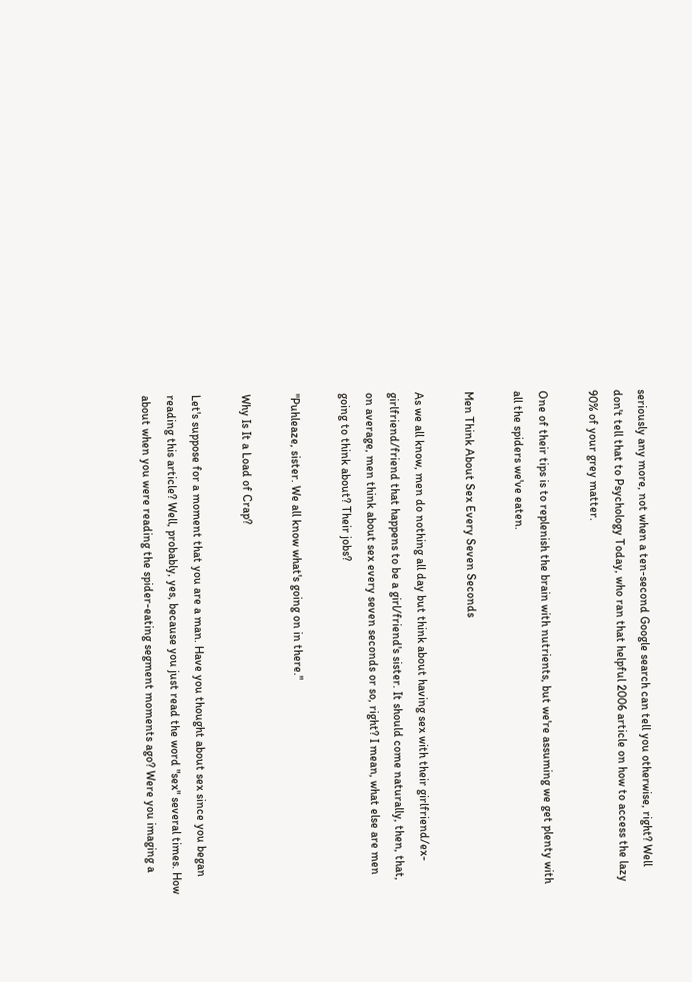seriously any more, not when a ten-second Google search can tell you otherwise, right? Well don't tell that to Psychology Today, who ran that helpful 2006 article on how to access the lazy 90% of your grey matter.

One of their tips is to replenish the brain with nutrients, but we're assuming we get plenty with all the spiders we've eaten.

Men Think About Sex Every Seven Seconds

As we all know, men do nothing all day but think about having sex with their girlfriend/ex-girlfriend/friend that happens to be a girl/friend's sister. It should come naturally, then, that, on average, men think about sex every seven seconds or so, right? I mean, what else are men going to think about? Their jobs?

"Puhleaze, sister. We all know what's going on in there."

Why Is It a Load of Crap?

Let's suppose for a moment that you are a man. Have you thought about sex since you began reading this article? Well, probably, yes, because you just read the word "sex" several times. How about when you were reading the spider-eating segment moments ago? Were you imaging a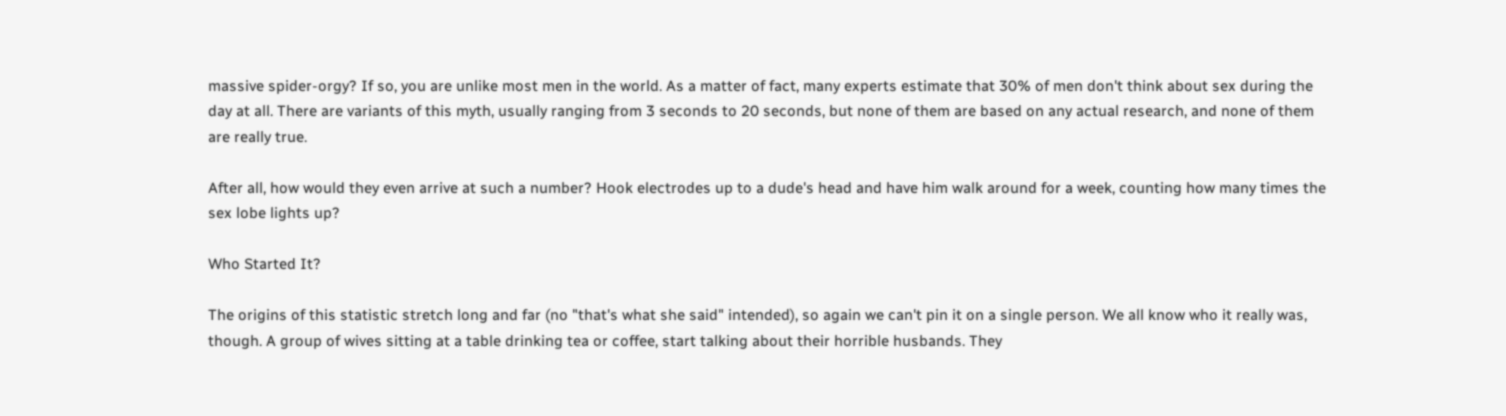massive spider-orgy? If so, you are unlike most men in the world. As a matter of fact, many experts estimate that 30% of men don't think about sex during the day at all. There are variants of this myth, usually ranging from 3 seconds to 20 seconds, but none of them are based on any actual research, and none of them are really true.

After all, how would they even arrive at such a number? Hook electrodes up to a dude's head and have him walk around for a week, counting how many times the sex lobe lights up?

Who Started It?

The origins of this statistic stretch long and far (no "that's what she said" intended), so again we can't pin it on a single person. We all know who it really was, though. A group of wives sitting at a table drinking tea or coffee, start talking about their horrible husbands. They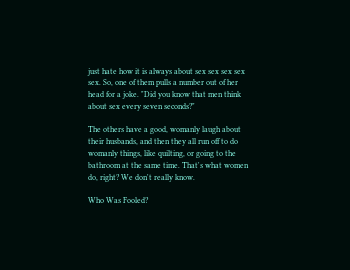just hate how it is always about sex sex sex sex sex. So, one of them pulls a number out of her head for a joke. "Did you know that men think about sex every seven seconds?"

The others have a good, womanly laugh about their husbands, and then they all run off to do womanly things, like quilting, or going to the bathroom at the same time. That's what women do, right? We don't really know.

Who Was Fooled?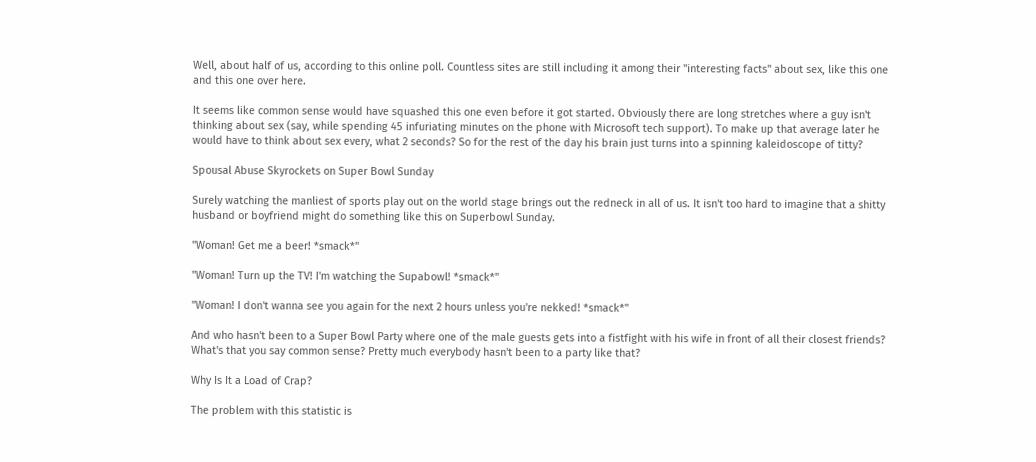Well, about half of us, according to this online poll. Countless sites are still including it among their "interesting facts" about sex, like this one and this one over here.

It seems like common sense would have squashed this one even before it got started. Obviously there are long stretches where a guy isn't thinking about sex (say, while spending 45 infuriating minutes on the phone with Microsoft tech support). To make up that average later he would have to think about sex every, what 2 seconds? So for the rest of the day his brain just turns into a spinning kaleidoscope of titty?

Spousal Abuse Skyrockets on Super Bowl Sunday

Surely watching the manliest of sports play out on the world stage brings out the redneck in all of us. It isn't too hard to imagine that a shitty husband or boyfriend might do something like this on Superbowl Sunday.

"Woman! Get me a beer! *smack*"

"Woman! Turn up the TV! I'm watching the Supabowl! *smack*"

"Woman! I don't wanna see you again for the next 2 hours unless you're nekked! *smack*"

And who hasn't been to a Super Bowl Party where one of the male guests gets into a fistfight with his wife in front of all their closest friends? What's that you say common sense? Pretty much everybody hasn't been to a party like that?

Why Is It a Load of Crap?

The problem with this statistic is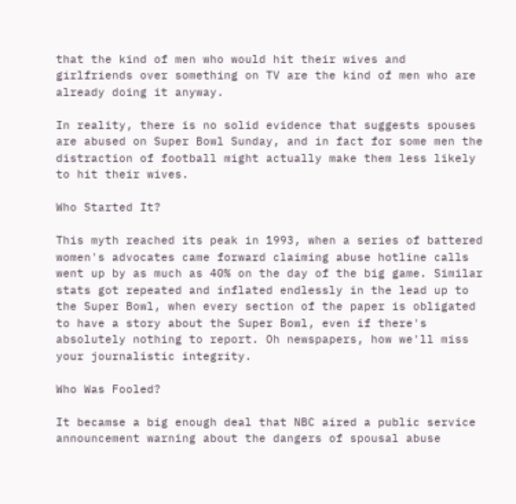that the kind of men who would hit their wives and girlfriends over something on TV are the kind of men who are already doing it anyway.

In reality, there is no solid evidence that suggests spouses are abused on Super Bowl Sunday, and in fact for some men the distraction of football might actually make them less likely to hit their wives.

Who Started It?

This myth reached its peak in 1993, when a series of battered women's advocates came forward claiming abuse hotline calls went up by as much as 40% on the day of the big game. Similar stats got repeated and inflated endlessly in the lead up to the Super Bowl, when every section of the paper is obligated to have a story about the Super Bowl, even if there's absolutely nothing to report. Oh newspapers, how we'll miss your journalistic integrity.

Who Was Fooled?

It becamse a big enough deal that NBC aired a public service announcement warning about the dangers of spousal abuse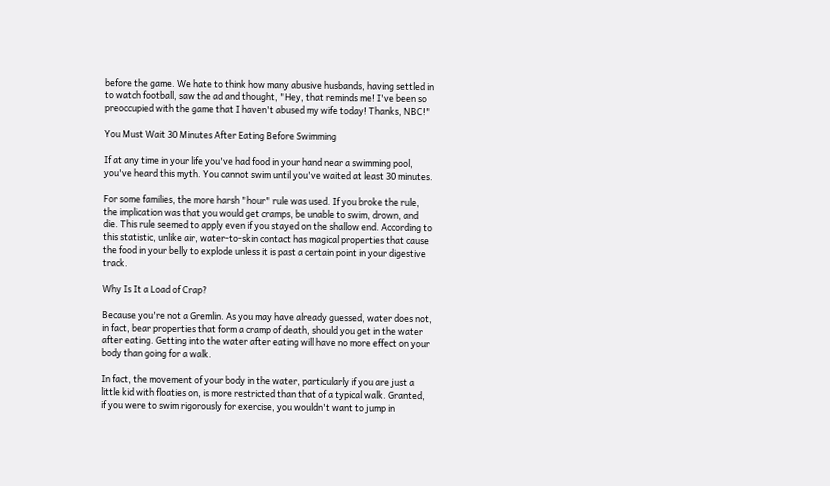before the game. We hate to think how many abusive husbands, having settled in to watch football, saw the ad and thought, "Hey, that reminds me! I've been so preoccupied with the game that I haven't abused my wife today! Thanks, NBC!"

You Must Wait 30 Minutes After Eating Before Swimming

If at any time in your life you've had food in your hand near a swimming pool, you've heard this myth. You cannot swim until you've waited at least 30 minutes.

For some families, the more harsh "hour" rule was used. If you broke the rule, the implication was that you would get cramps, be unable to swim, drown, and die. This rule seemed to apply even if you stayed on the shallow end. According to this statistic, unlike air, water-to-skin contact has magical properties that cause the food in your belly to explode unless it is past a certain point in your digestive track.

Why Is It a Load of Crap?

Because you're not a Gremlin. As you may have already guessed, water does not, in fact, bear properties that form a cramp of death, should you get in the water after eating. Getting into the water after eating will have no more effect on your body than going for a walk.

In fact, the movement of your body in the water, particularly if you are just a little kid with floaties on, is more restricted than that of a typical walk. Granted, if you were to swim rigorously for exercise, you wouldn't want to jump in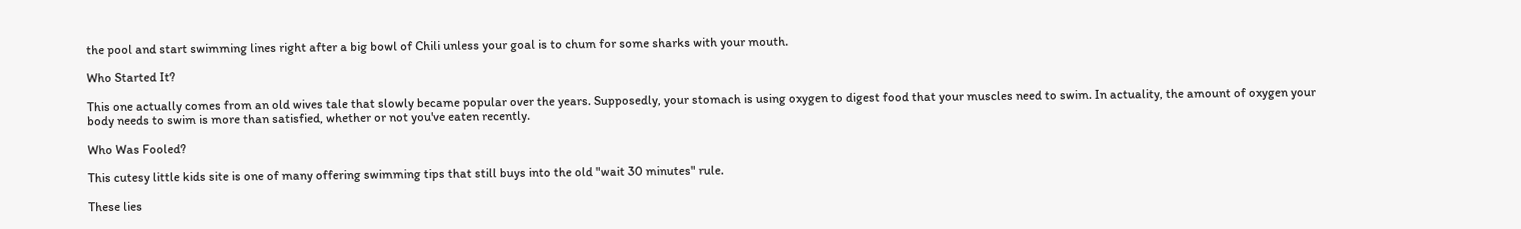the pool and start swimming lines right after a big bowl of Chili unless your goal is to chum for some sharks with your mouth.

Who Started It?

This one actually comes from an old wives tale that slowly became popular over the years. Supposedly, your stomach is using oxygen to digest food that your muscles need to swim. In actuality, the amount of oxygen your body needs to swim is more than satisfied, whether or not you've eaten recently.

Who Was Fooled?

This cutesy little kids site is one of many offering swimming tips that still buys into the old "wait 30 minutes" rule.

These lies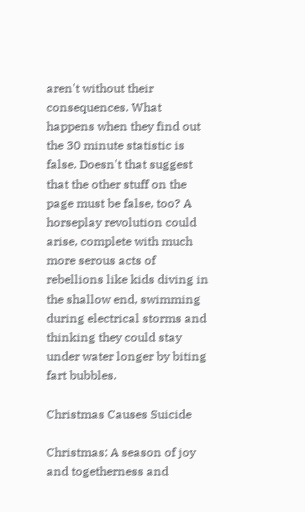aren't without their consequences. What happens when they find out the 30 minute statistic is false. Doesn't that suggest that the other stuff on the page must be false, too? A horseplay revolution could arise, complete with much more serous acts of rebellions like kids diving in the shallow end, swimming during electrical storms and thinking they could stay under water longer by biting fart bubbles.

Christmas Causes Suicide

Christmas: A season of joy and togetherness and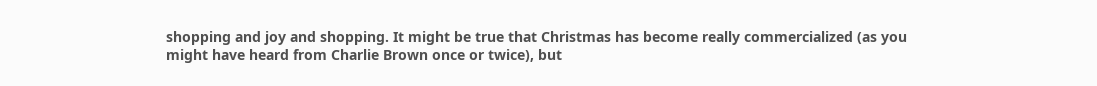shopping and joy and shopping. It might be true that Christmas has become really commercialized (as you might have heard from Charlie Brown once or twice), but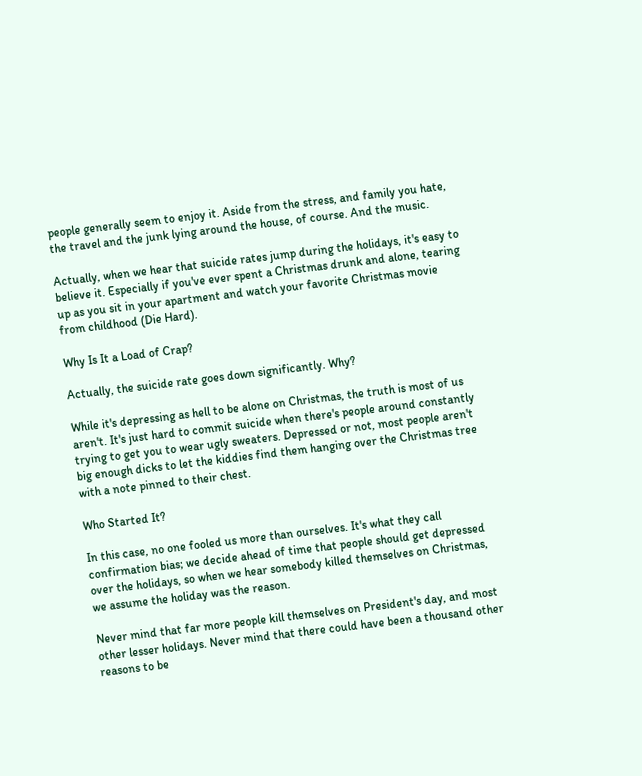people generally seem to enjoy it. Aside from the stress, and family you hate, the travel and the junk lying around the house, of course. And the music.

Actually, when we hear that suicide rates jump during the holidays, it's easy to believe it. Especially if you've ever spent a Christmas drunk and alone, tearing up as you sit in your apartment and watch your favorite Christmas movie from childhood (Die Hard).

Why Is It a Load of Crap?

Actually, the suicide rate goes down significantly. Why?

While it's depressing as hell to be alone on Christmas, the truth is most of us aren't. It's just hard to commit suicide when there's people around constantly trying to get you to wear ugly sweaters. Depressed or not, most people aren't big enough dicks to let the kiddies find them hanging over the Christmas tree with a note pinned to their chest.

Who Started It?

In this case, no one fooled us more than ourselves. It's what they call confirmation bias; we decide ahead of time that people should get depressed over the holidays, so when we hear somebody killed themselves on Christmas, we assume the holiday was the reason.

Never mind that far more people kill themselves on President's day, and most other lesser holidays. Never mind that there could have been a thousand other reasons to be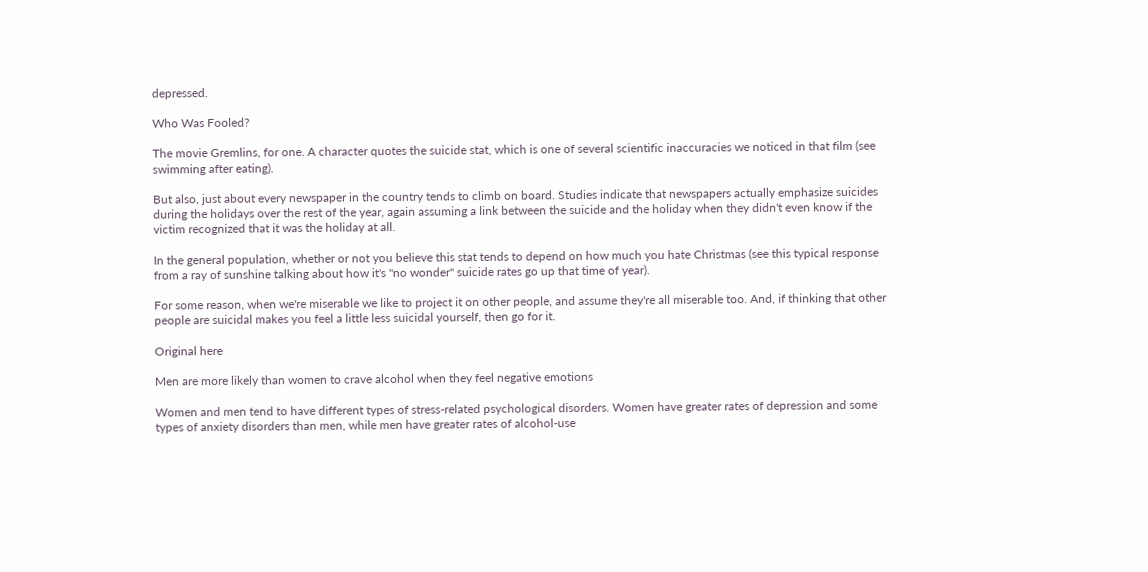depressed.

Who Was Fooled?

The movie Gremlins, for one. A character quotes the suicide stat, which is one of several scientific inaccuracies we noticed in that film (see swimming after eating).

But also, just about every newspaper in the country tends to climb on board. Studies indicate that newspapers actually emphasize suicides during the holidays over the rest of the year, again assuming a link between the suicide and the holiday when they didn't even know if the victim recognized that it was the holiday at all.

In the general population, whether or not you believe this stat tends to depend on how much you hate Christmas (see this typical response from a ray of sunshine talking about how it's "no wonder" suicide rates go up that time of year).

For some reason, when we're miserable we like to project it on other people, and assume they're all miserable too. And, if thinking that other people are suicidal makes you feel a little less suicidal yourself, then go for it.

Original here

Men are more likely than women to crave alcohol when they feel negative emotions

Women and men tend to have different types of stress-related psychological disorders. Women have greater rates of depression and some types of anxiety disorders than men, while men have greater rates of alcohol-use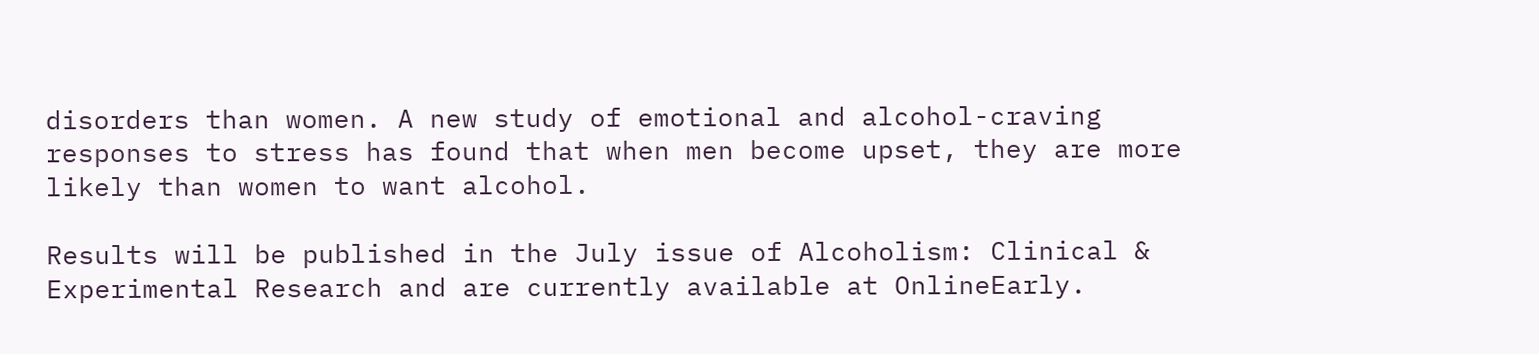disorders than women. A new study of emotional and alcohol-craving responses to stress has found that when men become upset, they are more likely than women to want alcohol.

Results will be published in the July issue of Alcoholism: Clinical & Experimental Research and are currently available at OnlineEarly.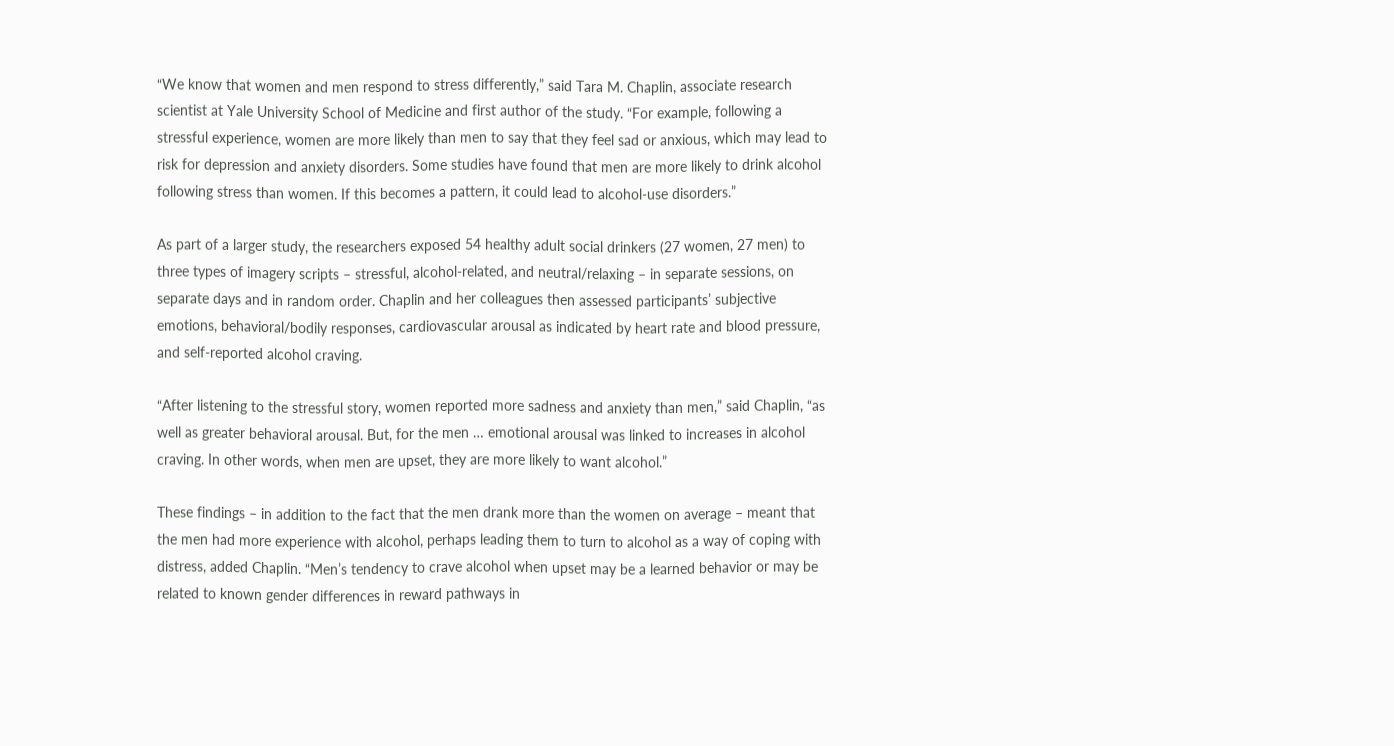“We know that women and men respond to stress differently,” said Tara M. Chaplin, associate research scientist at Yale University School of Medicine and first author of the study. “For example, following a stressful experience, women are more likely than men to say that they feel sad or anxious, which may lead to risk for depression and anxiety disorders. Some studies have found that men are more likely to drink alcohol following stress than women. If this becomes a pattern, it could lead to alcohol-use disorders.”

As part of a larger study, the researchers exposed 54 healthy adult social drinkers (27 women, 27 men) to three types of imagery scripts – stressful, alcohol-related, and neutral/relaxing – in separate sessions, on separate days and in random order. Chaplin and her colleagues then assessed participants’ subjective emotions, behavioral/bodily responses, cardiovascular arousal as indicated by heart rate and blood pressure, and self-reported alcohol craving.

“After listening to the stressful story, women reported more sadness and anxiety than men,” said Chaplin, “as well as greater behavioral arousal. But, for the men … emotional arousal was linked to increases in alcohol craving. In other words, when men are upset, they are more likely to want alcohol.”

These findings – in addition to the fact that the men drank more than the women on average – meant that the men had more experience with alcohol, perhaps leading them to turn to alcohol as a way of coping with distress, added Chaplin. “Men’s tendency to crave alcohol when upset may be a learned behavior or may be related to known gender differences in reward pathways in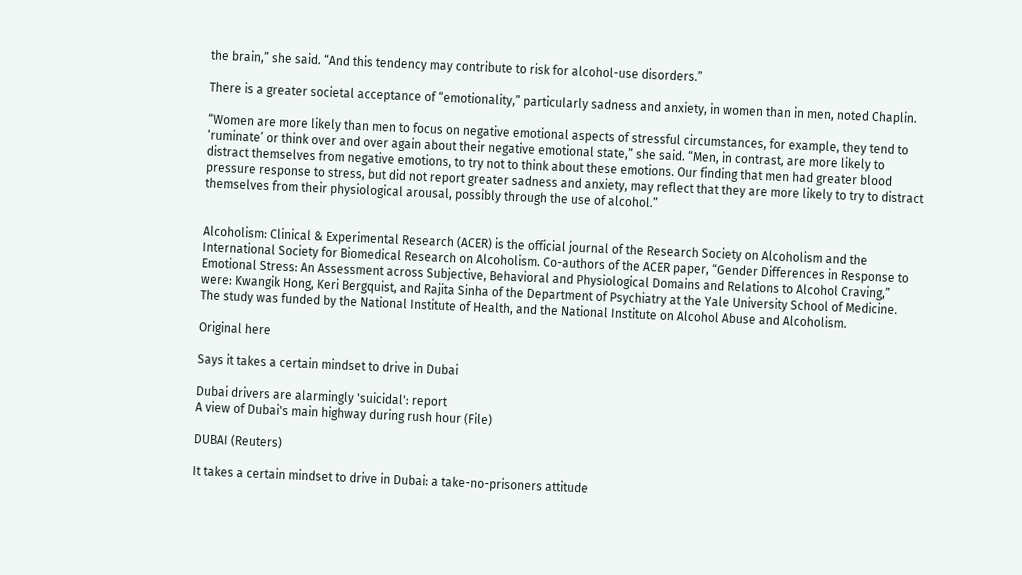the brain,” she said. “And this tendency may contribute to risk for alcohol-use disorders.”

There is a greater societal acceptance of “emotionality,” particularly sadness and anxiety, in women than in men, noted Chaplin.

“Women are more likely than men to focus on negative emotional aspects of stressful circumstances, for example, they tend to ‘ruminate’ or think over and over again about their negative emotional state,” she said. “Men, in contrast, are more likely to distract themselves from negative emotions, to try not to think about these emotions. Our finding that men had greater blood pressure response to stress, but did not report greater sadness and anxiety, may reflect that they are more likely to try to distract themselves from their physiological arousal, possibly through the use of alcohol.”


Alcoholism: Clinical & Experimental Research (ACER) is the official journal of the Research Society on Alcoholism and the International Society for Biomedical Research on Alcoholism. Co-authors of the ACER paper, “Gender Differences in Response to Emotional Stress: An Assessment across Subjective, Behavioral and Physiological Domains and Relations to Alcohol Craving,” were: Kwangik Hong, Keri Bergquist, and Rajita Sinha of the Department of Psychiatry at the Yale University School of Medicine. The study was funded by the National Institute of Health, and the National Institute on Alcohol Abuse and Alcoholism.

Original here

Says it takes a certain mindset to drive in Dubai

Dubai drivers are alarmingly 'suicidal': report
A view of Dubai's main highway during rush hour (File)

DUBAI (Reuters)

It takes a certain mindset to drive in Dubai: a take-no-prisoners attitude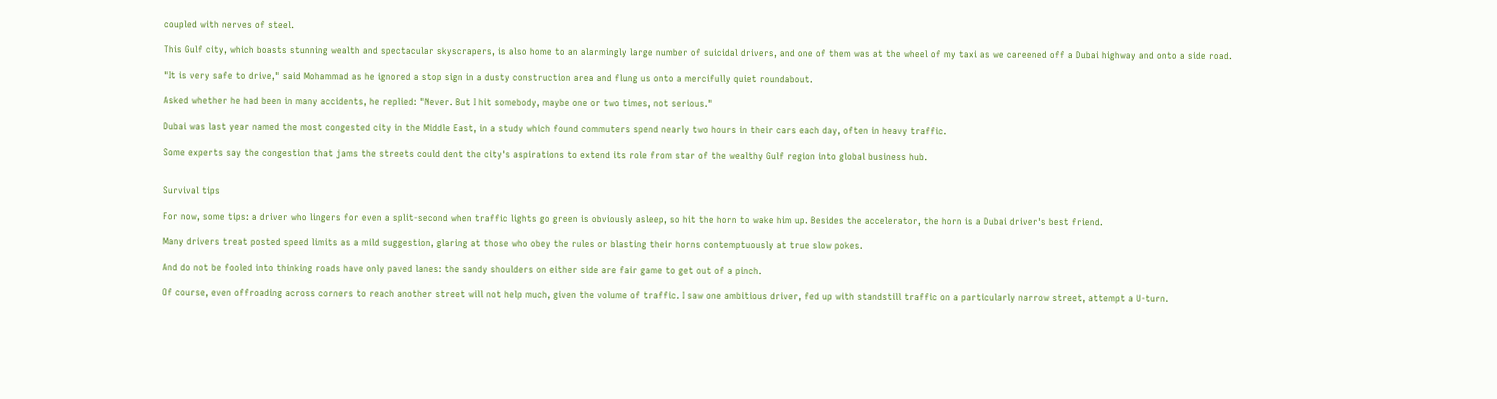coupled with nerves of steel.

This Gulf city, which boasts stunning wealth and spectacular skyscrapers, is also home to an alarmingly large number of suicidal drivers, and one of them was at the wheel of my taxi as we careened off a Dubai highway and onto a side road.

"It is very safe to drive," said Mohammad as he ignored a stop sign in a dusty construction area and flung us onto a mercifully quiet roundabout.

Asked whether he had been in many accidents, he replied: "Never. But I hit somebody, maybe one or two times, not serious."

Dubai was last year named the most congested city in the Middle East, in a study which found commuters spend nearly two hours in their cars each day, often in heavy traffic.

Some experts say the congestion that jams the streets could dent the city's aspirations to extend its role from star of the wealthy Gulf region into global business hub.


Survival tips

For now, some tips: a driver who lingers for even a split-second when traffic lights go green is obviously asleep, so hit the horn to wake him up. Besides the accelerator, the horn is a Dubai driver's best friend.

Many drivers treat posted speed limits as a mild suggestion, glaring at those who obey the rules or blasting their horns contemptuously at true slow pokes.

And do not be fooled into thinking roads have only paved lanes: the sandy shoulders on either side are fair game to get out of a pinch.

Of course, even offroading across corners to reach another street will not help much, given the volume of traffic. I saw one ambitious driver, fed up with standstill traffic on a particularly narrow street, attempt a U-turn.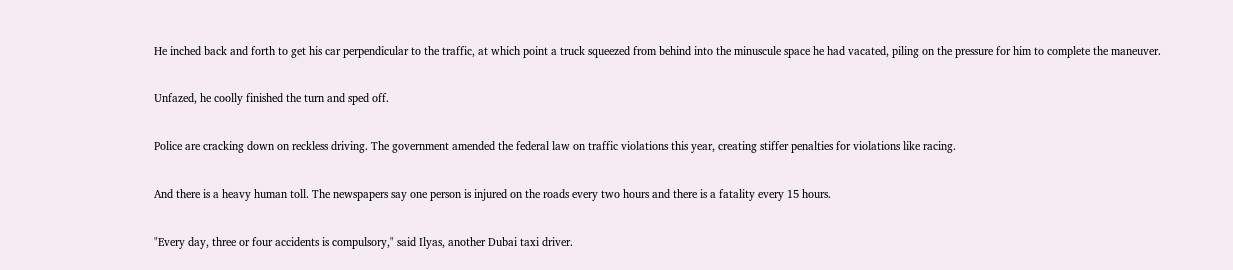He inched back and forth to get his car perpendicular to the traffic, at which point a truck squeezed from behind into the minuscule space he had vacated, piling on the pressure for him to complete the maneuver.

Unfazed, he coolly finished the turn and sped off.

Police are cracking down on reckless driving. The government amended the federal law on traffic violations this year, creating stiffer penalties for violations like racing.

And there is a heavy human toll. The newspapers say one person is injured on the roads every two hours and there is a fatality every 15 hours.

"Every day, three or four accidents is compulsory," said Ilyas, another Dubai taxi driver.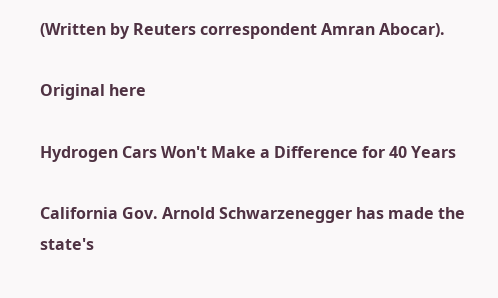(Written by Reuters correspondent Amran Abocar).

Original here

Hydrogen Cars Won't Make a Difference for 40 Years

California Gov. Arnold Schwarzenegger has made the state's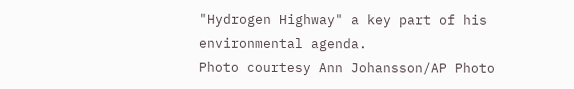"Hydrogen Highway" a key part of his environmental agenda.
Photo courtesy Ann Johansson/AP Photo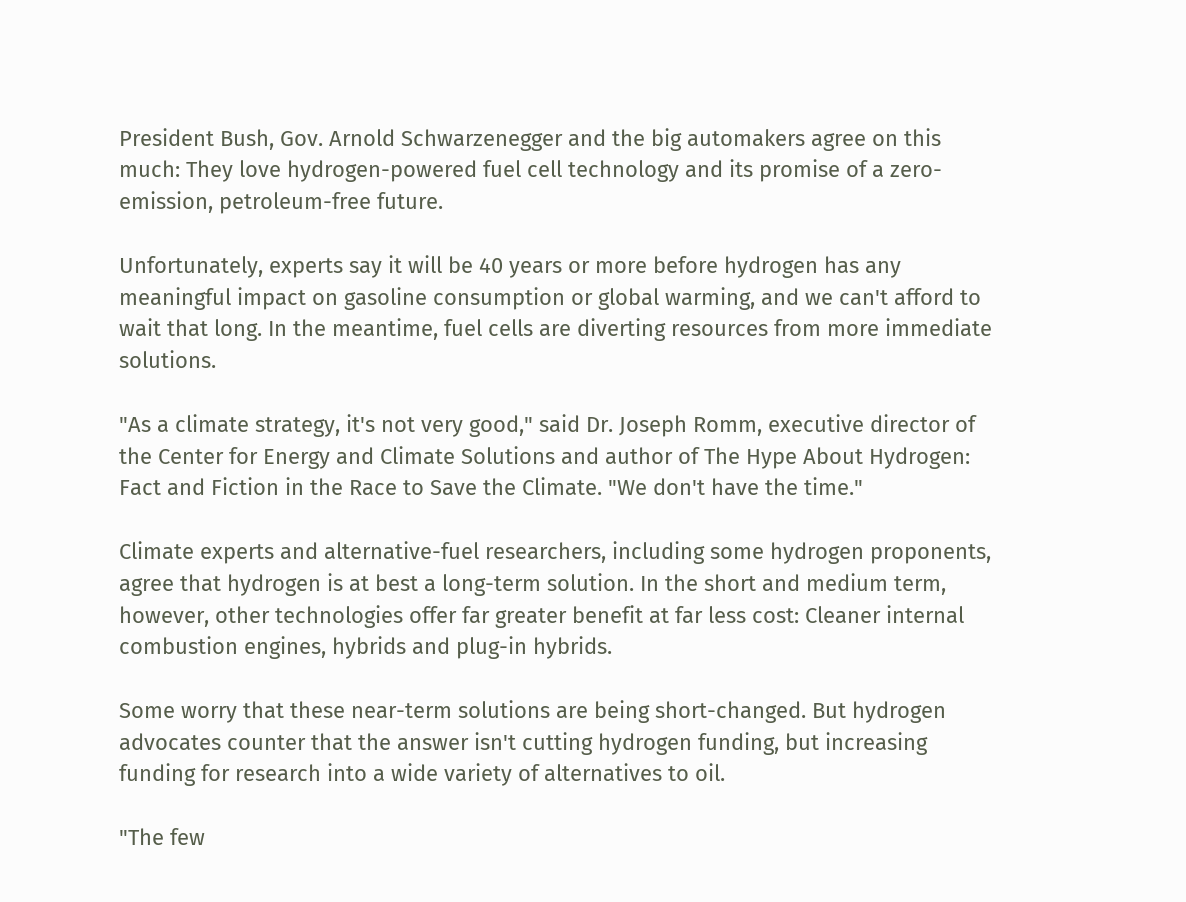President Bush, Gov. Arnold Schwarzenegger and the big automakers agree on this much: They love hydrogen-powered fuel cell technology and its promise of a zero-emission, petroleum-free future.

Unfortunately, experts say it will be 40 years or more before hydrogen has any meaningful impact on gasoline consumption or global warming, and we can't afford to wait that long. In the meantime, fuel cells are diverting resources from more immediate solutions.

"As a climate strategy, it's not very good," said Dr. Joseph Romm, executive director of the Center for Energy and Climate Solutions and author of The Hype About Hydrogen: Fact and Fiction in the Race to Save the Climate. "We don't have the time."

Climate experts and alternative-fuel researchers, including some hydrogen proponents, agree that hydrogen is at best a long-term solution. In the short and medium term, however, other technologies offer far greater benefit at far less cost: Cleaner internal combustion engines, hybrids and plug-in hybrids.

Some worry that these near-term solutions are being short-changed. But hydrogen advocates counter that the answer isn't cutting hydrogen funding, but increasing funding for research into a wide variety of alternatives to oil.

"The few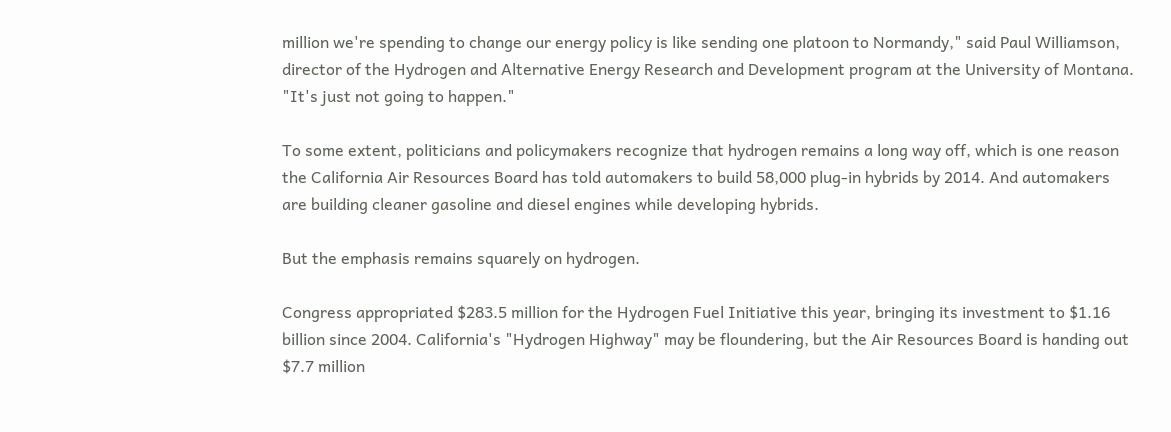million we're spending to change our energy policy is like sending one platoon to Normandy," said Paul Williamson, director of the Hydrogen and Alternative Energy Research and Development program at the University of Montana. "It's just not going to happen."

To some extent, politicians and policymakers recognize that hydrogen remains a long way off, which is one reason the California Air Resources Board has told automakers to build 58,000 plug-in hybrids by 2014. And automakers are building cleaner gasoline and diesel engines while developing hybrids.

But the emphasis remains squarely on hydrogen.

Congress appropriated $283.5 million for the Hydrogen Fuel Initiative this year, bringing its investment to $1.16 billion since 2004. California's "Hydrogen Highway" may be floundering, but the Air Resources Board is handing out $7.7 million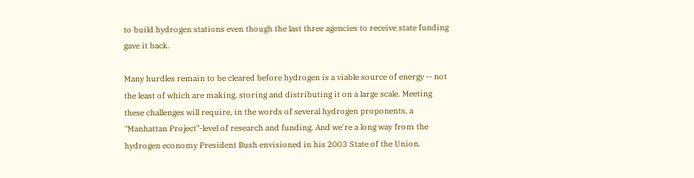to build hydrogen stations even though the last three agencies to receive state funding gave it back.

Many hurdles remain to be cleared before hydrogen is a viable source of energy -- not the least of which are making, storing and distributing it on a large scale. Meeting these challenges will require, in the words of several hydrogen proponents, a "Manhattan Project"-level of research and funding. And we're a long way from the hydrogen economy President Bush envisioned in his 2003 State of the Union.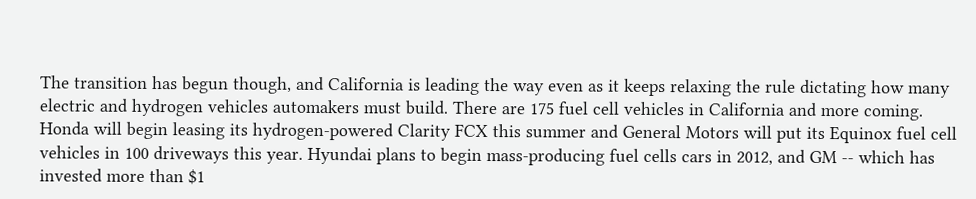The transition has begun though, and California is leading the way even as it keeps relaxing the rule dictating how many electric and hydrogen vehicles automakers must build. There are 175 fuel cell vehicles in California and more coming. Honda will begin leasing its hydrogen-powered Clarity FCX this summer and General Motors will put its Equinox fuel cell vehicles in 100 driveways this year. Hyundai plans to begin mass-producing fuel cells cars in 2012, and GM -- which has invested more than $1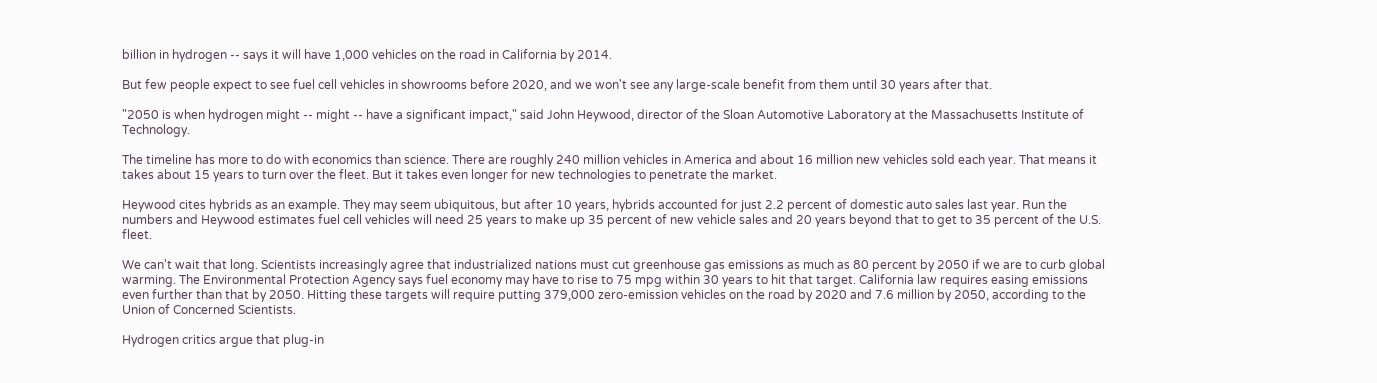billion in hydrogen -- says it will have 1,000 vehicles on the road in California by 2014.

But few people expect to see fuel cell vehicles in showrooms before 2020, and we won't see any large-scale benefit from them until 30 years after that.

"2050 is when hydrogen might -- might -- have a significant impact," said John Heywood, director of the Sloan Automotive Laboratory at the Massachusetts Institute of Technology.

The timeline has more to do with economics than science. There are roughly 240 million vehicles in America and about 16 million new vehicles sold each year. That means it takes about 15 years to turn over the fleet. But it takes even longer for new technologies to penetrate the market.

Heywood cites hybrids as an example. They may seem ubiquitous, but after 10 years, hybrids accounted for just 2.2 percent of domestic auto sales last year. Run the numbers and Heywood estimates fuel cell vehicles will need 25 years to make up 35 percent of new vehicle sales and 20 years beyond that to get to 35 percent of the U.S. fleet.

We can't wait that long. Scientists increasingly agree that industrialized nations must cut greenhouse gas emissions as much as 80 percent by 2050 if we are to curb global warming. The Environmental Protection Agency says fuel economy may have to rise to 75 mpg within 30 years to hit that target. California law requires easing emissions even further than that by 2050. Hitting these targets will require putting 379,000 zero-emission vehicles on the road by 2020 and 7.6 million by 2050, according to the Union of Concerned Scientists.

Hydrogen critics argue that plug-in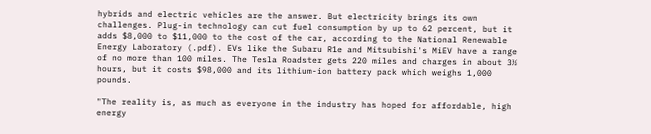hybrids and electric vehicles are the answer. But electricity brings its own challenges. Plug-in technology can cut fuel consumption by up to 62 percent, but it adds $8,000 to $11,000 to the cost of the car, according to the National Renewable Energy Laboratory (.pdf). EVs like the Subaru R1e and Mitsubishi's MiEV have a range of no more than 100 miles. The Tesla Roadster gets 220 miles and charges in about 3½ hours, but it costs $98,000 and its lithium-ion battery pack which weighs 1,000 pounds.

"The reality is, as much as everyone in the industry has hoped for affordable, high energy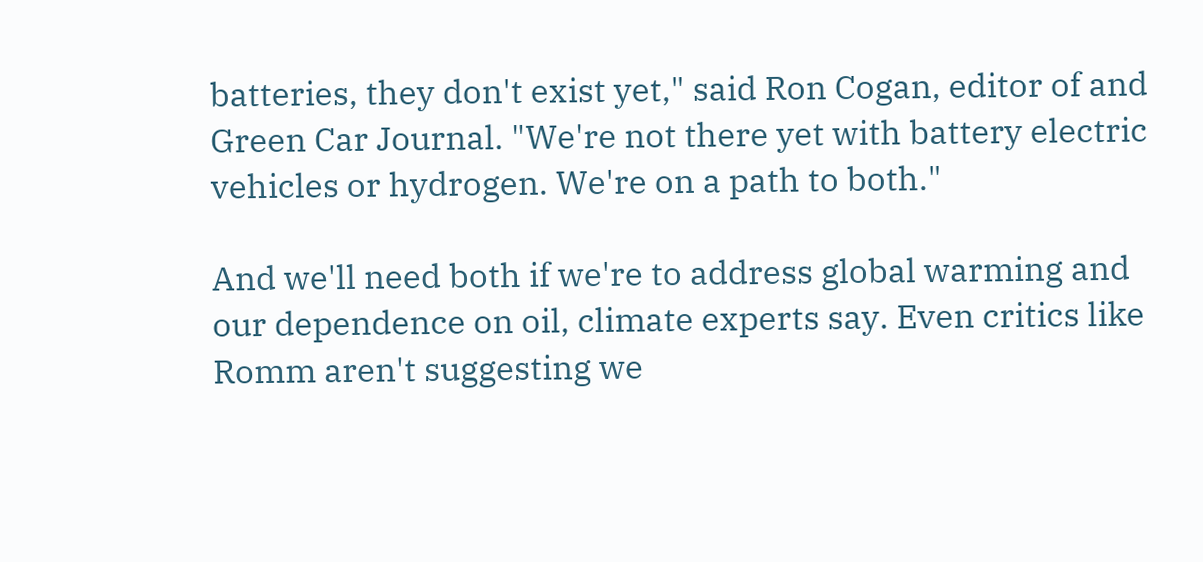batteries, they don't exist yet," said Ron Cogan, editor of and Green Car Journal. "We're not there yet with battery electric vehicles or hydrogen. We're on a path to both."

And we'll need both if we're to address global warming and our dependence on oil, climate experts say. Even critics like Romm aren't suggesting we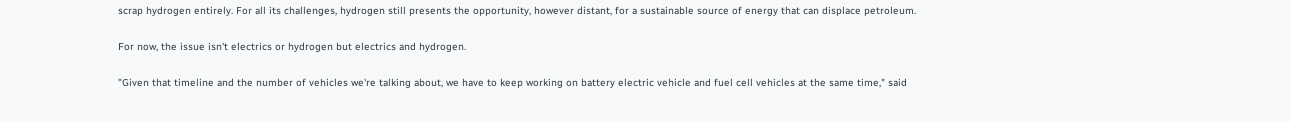scrap hydrogen entirely. For all its challenges, hydrogen still presents the opportunity, however distant, for a sustainable source of energy that can displace petroleum.

For now, the issue isn't electrics or hydrogen but electrics and hydrogen.

"Given that timeline and the number of vehicles we're talking about, we have to keep working on battery electric vehicle and fuel cell vehicles at the same time," said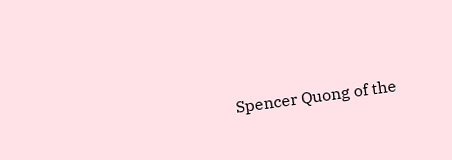Spencer Quong of the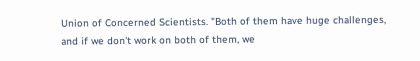Union of Concerned Scientists. "Both of them have huge challenges, and if we don't work on both of them, we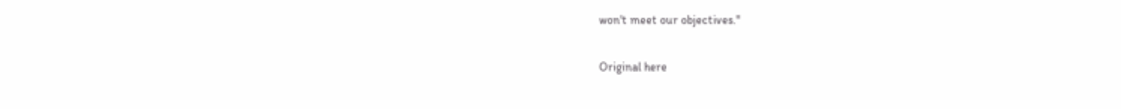won't meet our objectives."

Original here